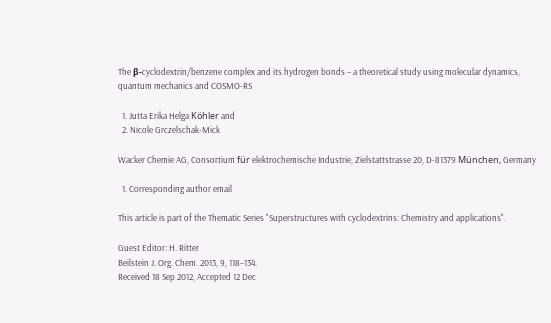The β-cyclodextrin/benzene complex and its hydrogen bonds – a theoretical study using molecular dynamics, quantum mechanics and COSMO-RS

  1. Jutta Erika Helga Köhler and
  2. Nicole Grczelschak-Mick

Wacker Chemie AG, Consortium für elektrochemische Industrie, Zielstattstrasse 20, D-81379 München, Germany

  1. Corresponding author email

This article is part of the Thematic Series "Superstructures with cyclodextrins: Chemistry and applications".

Guest Editor: H. Ritter
Beilstein J. Org. Chem. 2013, 9, 118–134.
Received 18 Sep 2012, Accepted 12 Dec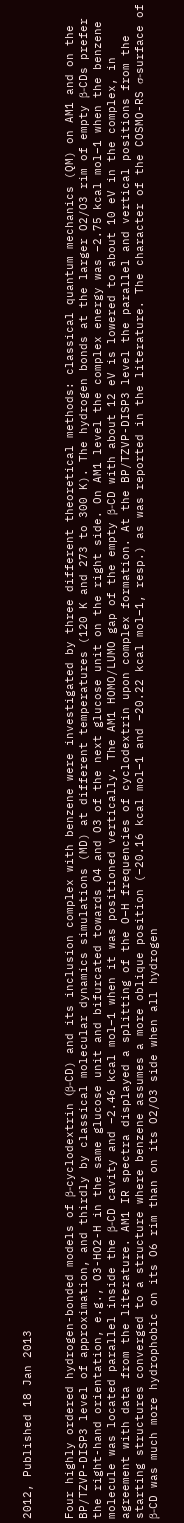2012, Published 18 Jan 2013


Four highly ordered hydrogen-bonded models of β-cyclodextrin (β-CD) and its inclusion complex with benzene were investigated by three different theoretical methods: classical quantum mechanics (QM) on AM1 and on the BP/TZVP-DISP3 level of approximation, and thirdly by classical molecular dynamics simulations (MD) at different temperatures (120 K and 273 to 300 K). The hydrogen bonds at the larger O2/O3 rim of empty β-CDs prefer the right-hand orientation, e.g., O3-HO2-H in the same glucose unit and bifurcated towards O4 and O3 of the next glucose unit on the right side. On AM1 level the complex energy was −2.75 kcal mol−1 when the benzene molecule was located parallel inside the β-CD cavity and −2.46 kcal mol−1 when it was positioned vertically. The AM1 HOMO/LUMO gap of the empty β-CD with about 12 eV is lowered to about 10 eV in the complex, in agreement with data from the literature. AM1 IR spectra displayed a splitting of the O–H frequencies of cyclodextrin upon complex formation. At the BP/TZVP-DISP3 level the parallel and vertical positions from the starting structures converged to a structure where benzene assumes a more oblique position (−20.16 kcal mol−1 and −20.22 kcal mol−1, resp.) as was reported in the literature. The character of the COSMO-RS σ-surface of β-CD was much more hydrophobic on its O6 rim than on its O2/O3 side when all hydrogen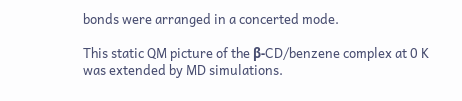bonds were arranged in a concerted mode.

This static QM picture of the β-CD/benzene complex at 0 K was extended by MD simulations.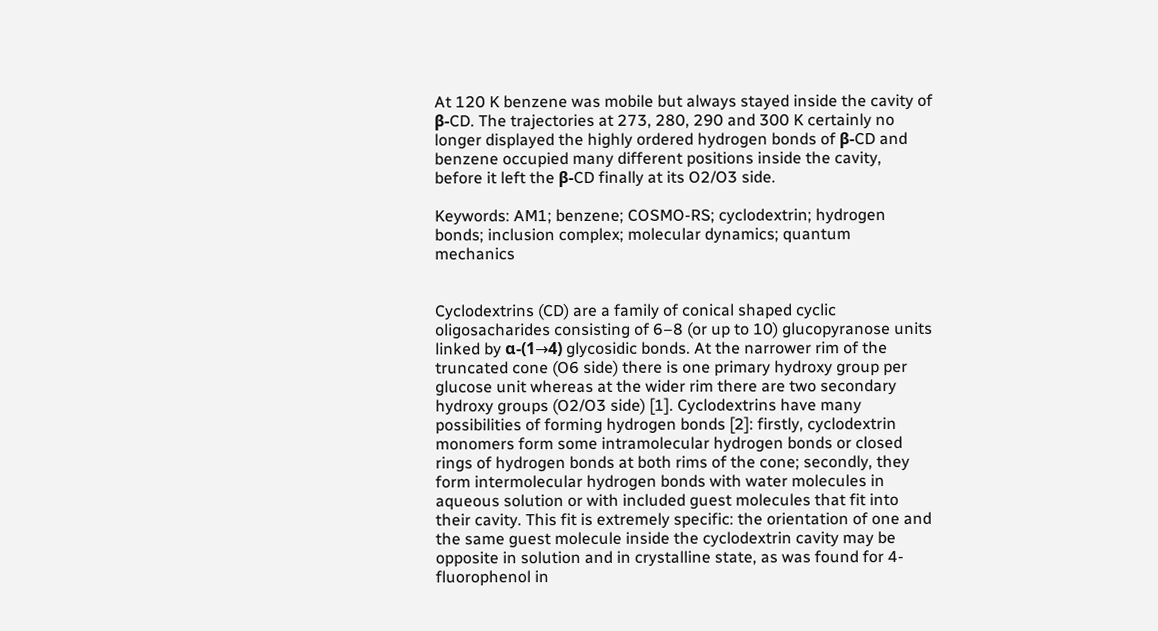At 120 K benzene was mobile but always stayed inside the cavity of β-CD. The trajectories at 273, 280, 290 and 300 K certainly no longer displayed the highly ordered hydrogen bonds of β-CD and benzene occupied many different positions inside the cavity, before it left the β-CD finally at its O2/O3 side.

Keywords: AM1; benzene; COSMO-RS; cyclodextrin; hydrogen bonds; inclusion complex; molecular dynamics; quantum mechanics


Cyclodextrins (CD) are a family of conical shaped cyclic oligosacharides consisting of 6–8 (or up to 10) glucopyranose units linked by α-(1→4) glycosidic bonds. At the narrower rim of the truncated cone (O6 side) there is one primary hydroxy group per glucose unit whereas at the wider rim there are two secondary hydroxy groups (O2/O3 side) [1]. Cyclodextrins have many possibilities of forming hydrogen bonds [2]: firstly, cyclodextrin monomers form some intramolecular hydrogen bonds or closed rings of hydrogen bonds at both rims of the cone; secondly, they form intermolecular hydrogen bonds with water molecules in aqueous solution or with included guest molecules that fit into their cavity. This fit is extremely specific: the orientation of one and the same guest molecule inside the cyclodextrin cavity may be opposite in solution and in crystalline state, as was found for 4-fluorophenol in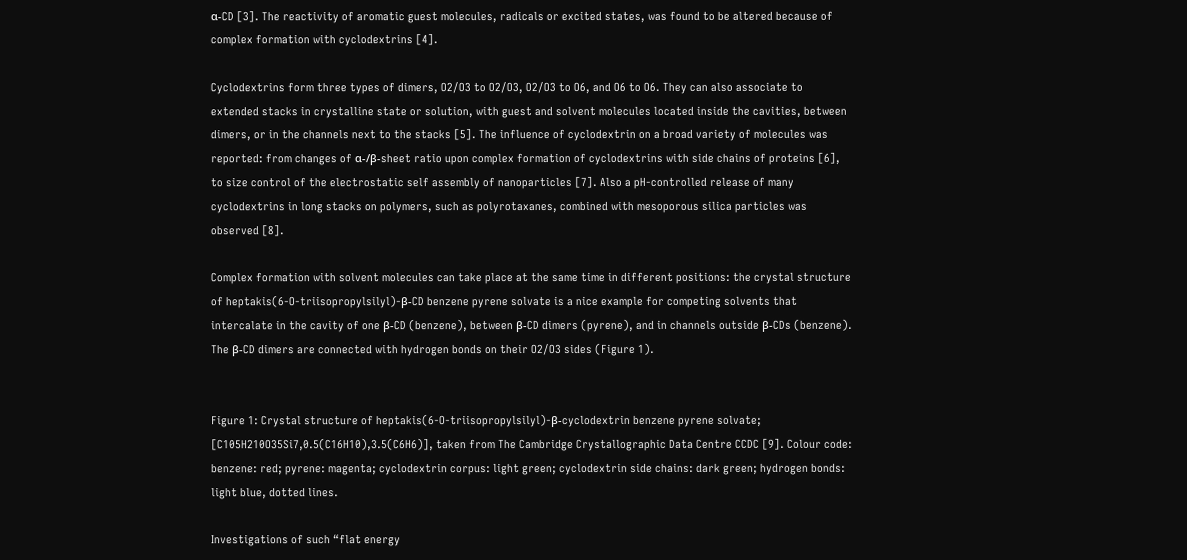α-CD [3]. The reactivity of aromatic guest molecules, radicals or excited states, was found to be altered because of complex formation with cyclodextrins [4].

Cyclodextrins form three types of dimers, O2/O3 to O2/O3, O2/O3 to O6, and O6 to O6. They can also associate to extended stacks in crystalline state or solution, with guest and solvent molecules located inside the cavities, between dimers, or in the channels next to the stacks [5]. The influence of cyclodextrin on a broad variety of molecules was reported: from changes of α-/β-sheet ratio upon complex formation of cyclodextrins with side chains of proteins [6], to size control of the electrostatic self assembly of nanoparticles [7]. Also a pH-controlled release of many cyclodextrins in long stacks on polymers, such as polyrotaxanes, combined with mesoporous silica particles was observed [8].

Complex formation with solvent molecules can take place at the same time in different positions: the crystal structure of heptakis(6-O-triisopropylsilyl)-β-CD benzene pyrene solvate is a nice example for competing solvents that intercalate in the cavity of one β-CD (benzene), between β-CD dimers (pyrene), and in channels outside β-CDs (benzene). The β-CD dimers are connected with hydrogen bonds on their O2/O3 sides (Figure 1).


Figure 1: Crystal structure of heptakis(6-O-triisopropylsilyl)-β-cyclodextrin benzene pyrene solvate; [C105H210O35Si7,0.5(C16H10),3.5(C6H6)], taken from The Cambridge Crystallographic Data Centre CCDC [9]. Colour code: benzene: red; pyrene: magenta; cyclodextrin corpus: light green; cyclodextrin side chains: dark green; hydrogen bonds: light blue, dotted lines.

Investigations of such “flat energy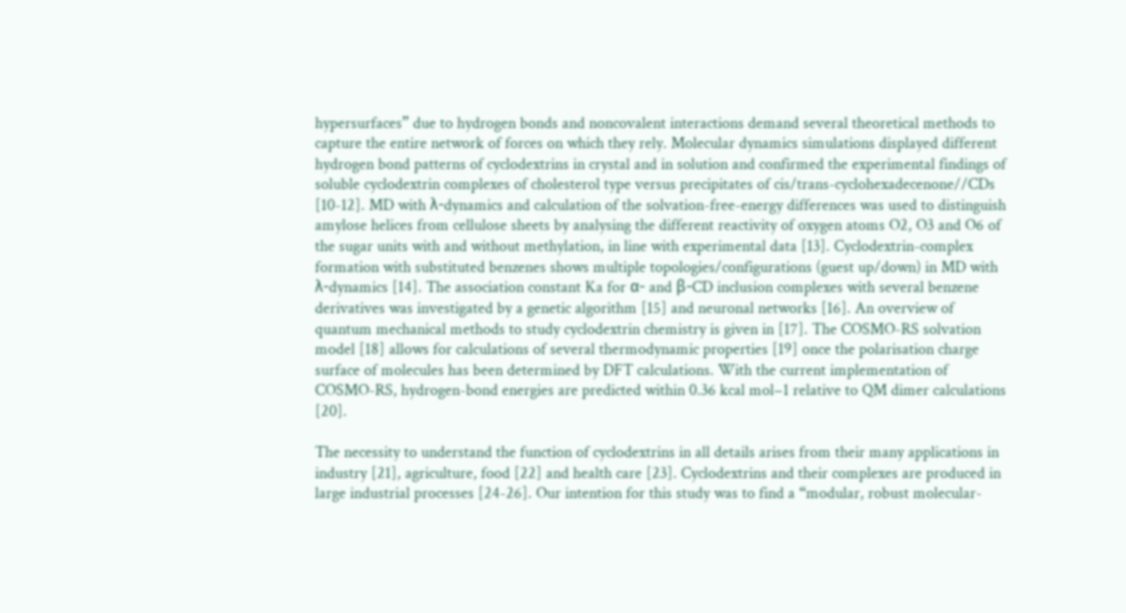hypersurfaces” due to hydrogen bonds and noncovalent interactions demand several theoretical methods to capture the entire network of forces on which they rely. Molecular dynamics simulations displayed different hydrogen bond patterns of cyclodextrins in crystal and in solution and confirmed the experimental findings of soluble cyclodextrin complexes of cholesterol type versus precipitates of cis/trans-cyclohexadecenone//CDs [10-12]. MD with λ-dynamics and calculation of the solvation-free-energy differences was used to distinguish amylose helices from cellulose sheets by analysing the different reactivity of oxygen atoms O2, O3 and O6 of the sugar units with and without methylation, in line with experimental data [13]. Cyclodextrin-complex formation with substituted benzenes shows multiple topologies/configurations (guest up/down) in MD with λ-dynamics [14]. The association constant Ka for α- and β-CD inclusion complexes with several benzene derivatives was investigated by a genetic algorithm [15] and neuronal networks [16]. An overview of quantum mechanical methods to study cyclodextrin chemistry is given in [17]. The COSMO-RS solvation model [18] allows for calculations of several thermodynamic properties [19] once the polarisation charge surface of molecules has been determined by DFT calculations. With the current implementation of COSMO-RS, hydrogen-bond energies are predicted within 0.36 kcal mol−1 relative to QM dimer calculations [20].

The necessity to understand the function of cyclodextrins in all details arises from their many applications in industry [21], agriculture, food [22] and health care [23]. Cyclodextrins and their complexes are produced in large industrial processes [24-26]. Our intention for this study was to find a “modular, robust molecular-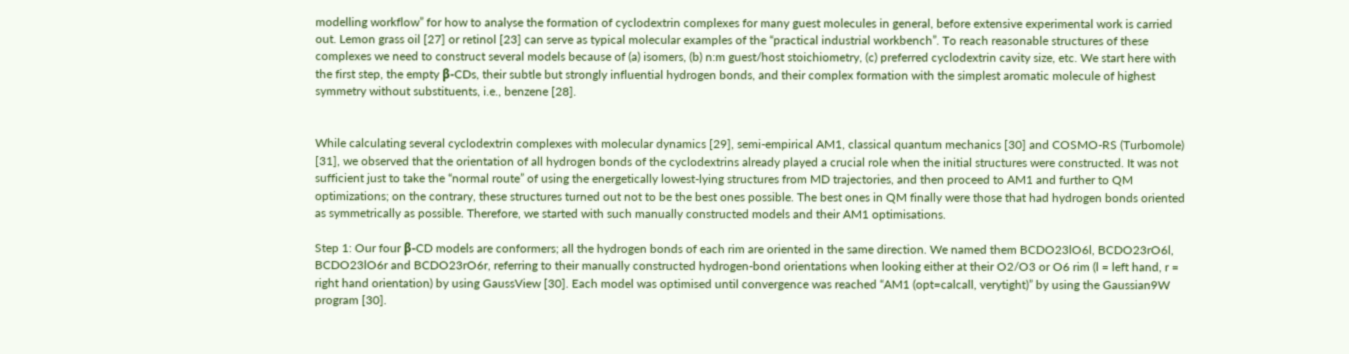modelling workflow” for how to analyse the formation of cyclodextrin complexes for many guest molecules in general, before extensive experimental work is carried out. Lemon grass oil [27] or retinol [23] can serve as typical molecular examples of the “practical industrial workbench”. To reach reasonable structures of these complexes we need to construct several models because of (a) isomers, (b) n:m guest/host stoichiometry, (c) preferred cyclodextrin cavity size, etc. We start here with the first step, the empty β-CDs, their subtle but strongly influential hydrogen bonds, and their complex formation with the simplest aromatic molecule of highest symmetry without substituents, i.e., benzene [28].


While calculating several cyclodextrin complexes with molecular dynamics [29], semi-empirical AM1, classical quantum mechanics [30] and COSMO-RS (Turbomole) [31], we observed that the orientation of all hydrogen bonds of the cyclodextrins already played a crucial role when the initial structures were constructed. It was not sufficient just to take the “normal route” of using the energetically lowest-lying structures from MD trajectories, and then proceed to AM1 and further to QM optimizations; on the contrary, these structures turned out not to be the best ones possible. The best ones in QM finally were those that had hydrogen bonds oriented as symmetrically as possible. Therefore, we started with such manually constructed models and their AM1 optimisations.

Step 1: Our four β-CD models are conformers; all the hydrogen bonds of each rim are oriented in the same direction. We named them BCDO23lO6l, BCDO23rO6l, BCDO23lO6r and BCDO23rO6r, referring to their manually constructed hydrogen-bond orientations when looking either at their O2/O3 or O6 rim (l = left hand, r = right hand orientation) by using GaussView [30]. Each model was optimised until convergence was reached “AM1 (opt=calcall, verytight)” by using the Gaussian9W program [30].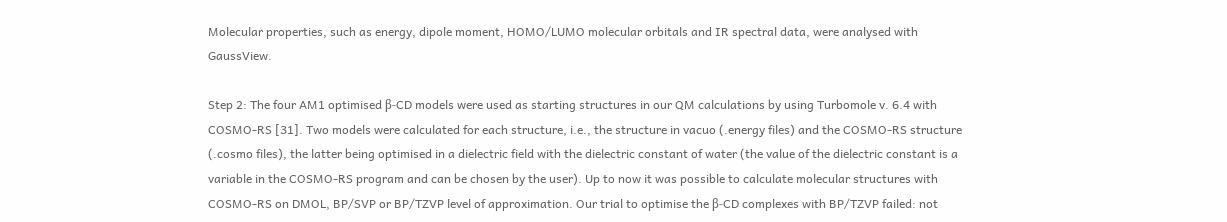Molecular properties, such as energy, dipole moment, HOMO/LUMO molecular orbitals and IR spectral data, were analysed with GaussView.

Step 2: The four AM1 optimised β-CD models were used as starting structures in our QM calculations by using Turbomole v. 6.4 with COSMO-RS [31]. Two models were calculated for each structure, i.e., the structure in vacuo (.energy files) and the COSMO-RS structure (.cosmo files), the latter being optimised in a dielectric field with the dielectric constant of water (the value of the dielectric constant is a variable in the COSMO-RS program and can be chosen by the user). Up to now it was possible to calculate molecular structures with COSMO-RS on DMOL, BP/SVP or BP/TZVP level of approximation. Our trial to optimise the β-CD complexes with BP/TZVP failed: not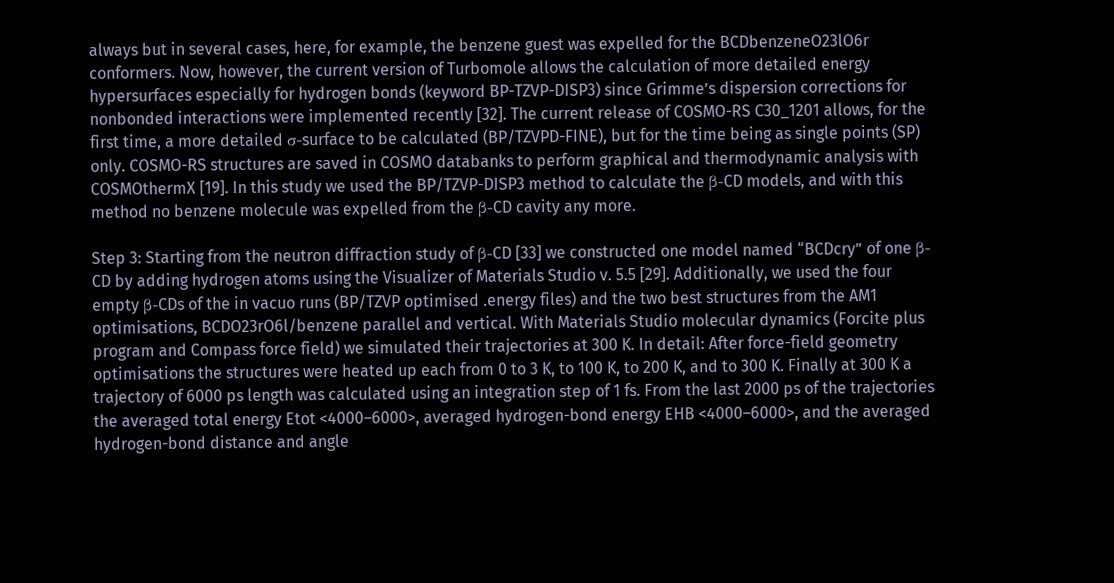always but in several cases, here, for example, the benzene guest was expelled for the BCDbenzeneO23lO6r conformers. Now, however, the current version of Turbomole allows the calculation of more detailed energy hypersurfaces especially for hydrogen bonds (keyword BP-TZVP-DISP3) since Grimme’s dispersion corrections for nonbonded interactions were implemented recently [32]. The current release of COSMO-RS C30_1201 allows, for the first time, a more detailed σ-surface to be calculated (BP/TZVPD-FINE), but for the time being as single points (SP) only. COSMO-RS structures are saved in COSMO databanks to perform graphical and thermodynamic analysis with COSMOthermX [19]. In this study we used the BP/TZVP-DISP3 method to calculate the β-CD models, and with this method no benzene molecule was expelled from the β-CD cavity any more.

Step 3: Starting from the neutron diffraction study of β-CD [33] we constructed one model named “BCDcry” of one β-CD by adding hydrogen atoms using the Visualizer of Materials Studio v. 5.5 [29]. Additionally, we used the four empty β-CDs of the in vacuo runs (BP/TZVP optimised .energy files) and the two best structures from the AM1 optimisations, BCDO23rO6l/benzene parallel and vertical. With Materials Studio molecular dynamics (Forcite plus program and Compass force field) we simulated their trajectories at 300 K. In detail: After force-field geometry optimisations the structures were heated up each from 0 to 3 K, to 100 K, to 200 K, and to 300 K. Finally at 300 K a trajectory of 6000 ps length was calculated using an integration step of 1 fs. From the last 2000 ps of the trajectories the averaged total energy Etot <4000–6000>, averaged hydrogen-bond energy EHB <4000–6000>, and the averaged hydrogen-bond distance and angle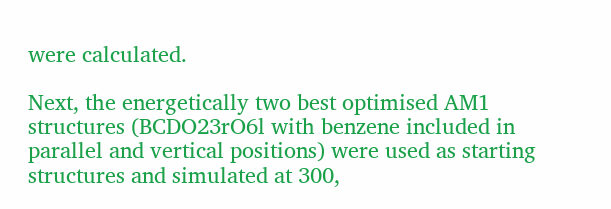were calculated.

Next, the energetically two best optimised AM1 structures (BCDO23rO6l with benzene included in parallel and vertical positions) were used as starting structures and simulated at 300,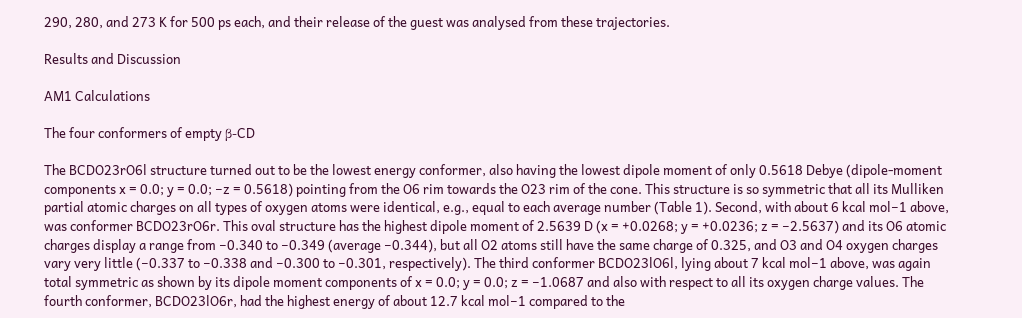290, 280, and 273 K for 500 ps each, and their release of the guest was analysed from these trajectories.

Results and Discussion

AM1 Calculations

The four conformers of empty β-CD

The BCDO23rO6l structure turned out to be the lowest energy conformer, also having the lowest dipole moment of only 0.5618 Debye (dipole-moment components x = 0.0; y = 0.0; −z = 0.5618) pointing from the O6 rim towards the O23 rim of the cone. This structure is so symmetric that all its Mulliken partial atomic charges on all types of oxygen atoms were identical, e.g., equal to each average number (Table 1). Second, with about 6 kcal mol−1 above, was conformer BCDO23rO6r. This oval structure has the highest dipole moment of 2.5639 D (x = +0.0268; y = +0.0236; z = −2.5637) and its O6 atomic charges display a range from −0.340 to −0.349 (average −0.344), but all O2 atoms still have the same charge of 0.325, and O3 and O4 oxygen charges vary very little (−0.337 to −0.338 and −0.300 to −0.301, respectively). The third conformer BCDO23lO6l, lying about 7 kcal mol−1 above, was again total symmetric as shown by its dipole moment components of x = 0.0; y = 0.0; z = −1.0687 and also with respect to all its oxygen charge values. The fourth conformer, BCDO23lO6r, had the highest energy of about 12.7 kcal mol−1 compared to the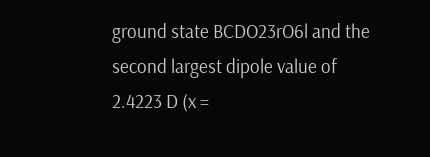ground state BCDO23rO6l and the second largest dipole value of 2.4223 D (x =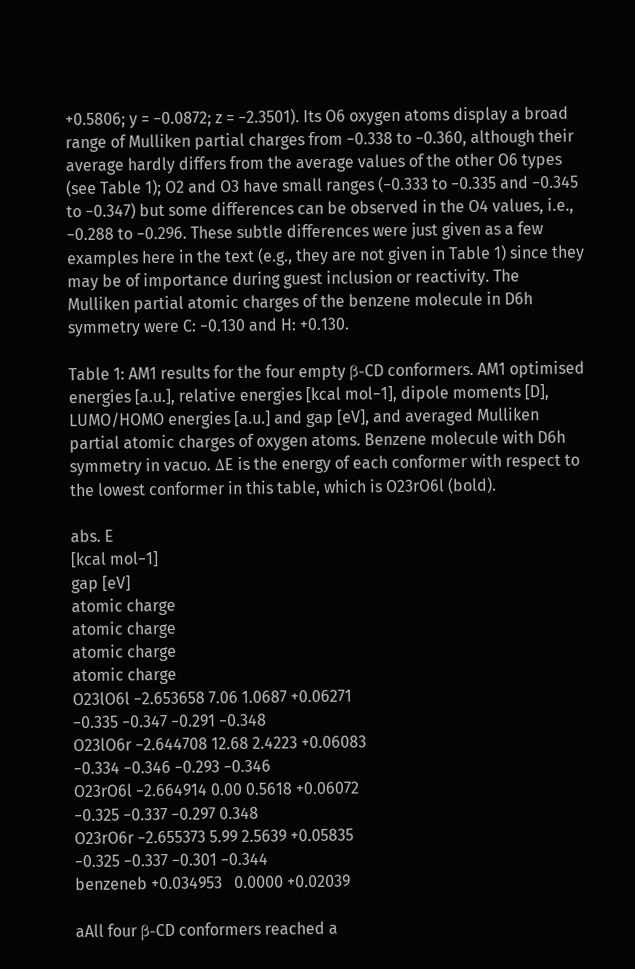+0.5806; y = −0.0872; z = −2.3501). Its O6 oxygen atoms display a broad range of Mulliken partial charges from −0.338 to −0.360, although their average hardly differs from the average values of the other O6 types (see Table 1); O2 and O3 have small ranges (−0.333 to −0.335 and −0.345 to −0.347) but some differences can be observed in the O4 values, i.e., −0.288 to −0.296. These subtle differences were just given as a few examples here in the text (e.g., they are not given in Table 1) since they may be of importance during guest inclusion or reactivity. The Mulliken partial atomic charges of the benzene molecule in D6h symmetry were C: −0.130 and H: +0.130.

Table 1: AM1 results for the four empty β-CD conformers. AM1 optimised energies [a.u.], relative energies [kcal mol−1], dipole moments [D], LUMO/HOMO energies [a.u.] and gap [eV], and averaged Mulliken partial atomic charges of oxygen atoms. Benzene molecule with D6h symmetry in vacuo. ΔE is the energy of each conformer with respect to the lowest conformer in this table, which is O23rO6l (bold).

abs. E
[kcal mol−1]
gap [eV]
atomic charge
atomic charge
atomic charge
atomic charge
O23lO6l −2.653658 7.06 1.0687 +0.06271
−0.335 −0.347 −0.291 −0.348
O23lO6r −2.644708 12.68 2.4223 +0.06083
−0.334 −0.346 −0.293 −0.346
O23rO6l −2.664914 0.00 0.5618 +0.06072
−0.325 −0.337 −0.297 0.348
O23rO6r −2.655373 5.99 2.5639 +0.05835
−0.325 −0.337 −0.301 −0.344
benzeneb +0.034953   0.0000 +0.02039

aAll four β-CD conformers reached a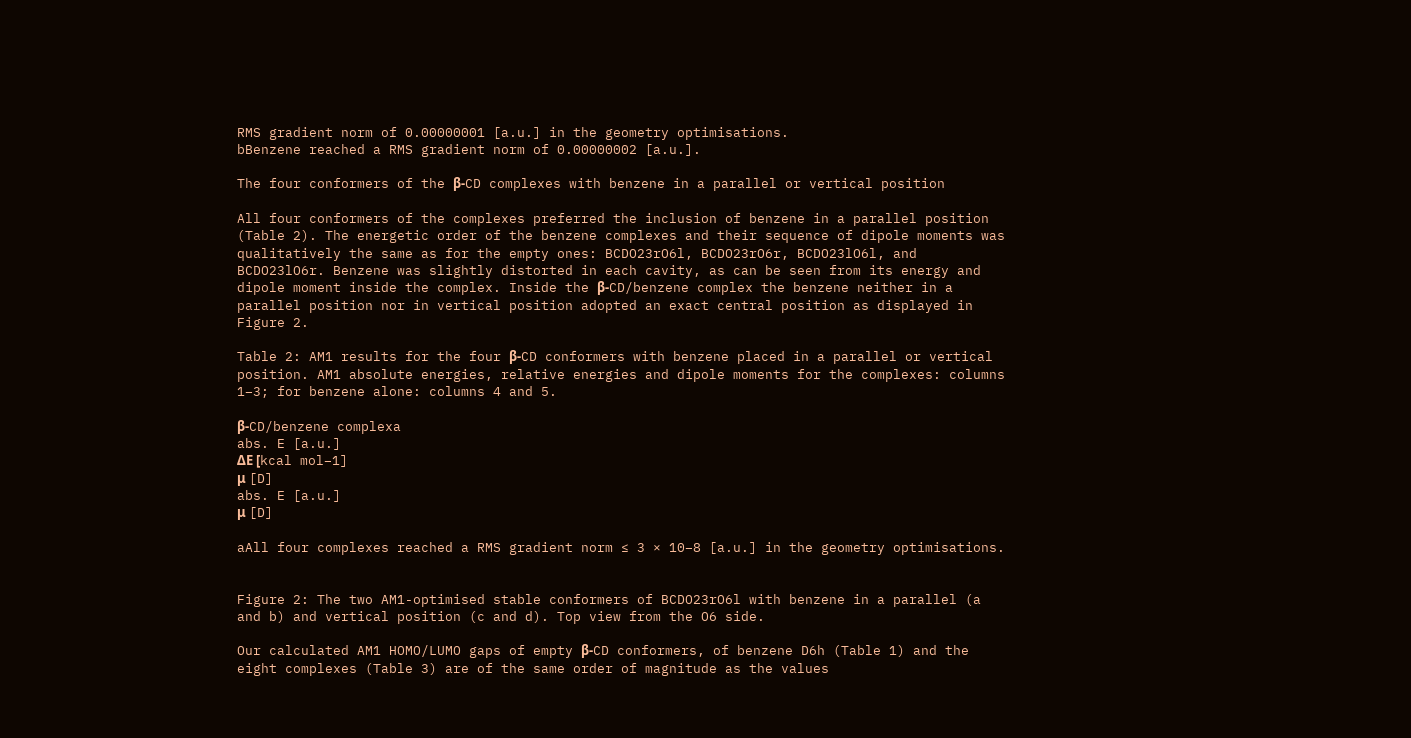RMS gradient norm of 0.00000001 [a.u.] in the geometry optimisations.
bBenzene reached a RMS gradient norm of 0.00000002 [a.u.].

The four conformers of the β-CD complexes with benzene in a parallel or vertical position

All four conformers of the complexes preferred the inclusion of benzene in a parallel position (Table 2). The energetic order of the benzene complexes and their sequence of dipole moments was qualitatively the same as for the empty ones: BCDO23rO6l, BCDO23rO6r, BCDO23lO6l, and BCDO23lO6r. Benzene was slightly distorted in each cavity, as can be seen from its energy and dipole moment inside the complex. Inside the β-CD/benzene complex the benzene neither in a parallel position nor in vertical position adopted an exact central position as displayed in Figure 2.

Table 2: AM1 results for the four β-CD conformers with benzene placed in a parallel or vertical position. AM1 absolute energies, relative energies and dipole moments for the complexes: columns 1–3; for benzene alone: columns 4 and 5.

β-CD/benzene complexa
abs. E [a.u.]
ΔE [kcal mol−1]
μ [D]
abs. E [a.u.]
μ [D]

aAll four complexes reached a RMS gradient norm ≤ 3 × 10−8 [a.u.] in the geometry optimisations.


Figure 2: The two AM1-optimised stable conformers of BCDO23rO6l with benzene in a parallel (a and b) and vertical position (c and d). Top view from the O6 side.

Our calculated AM1 HOMO/LUMO gaps of empty β-CD conformers, of benzene D6h (Table 1) and the eight complexes (Table 3) are of the same order of magnitude as the values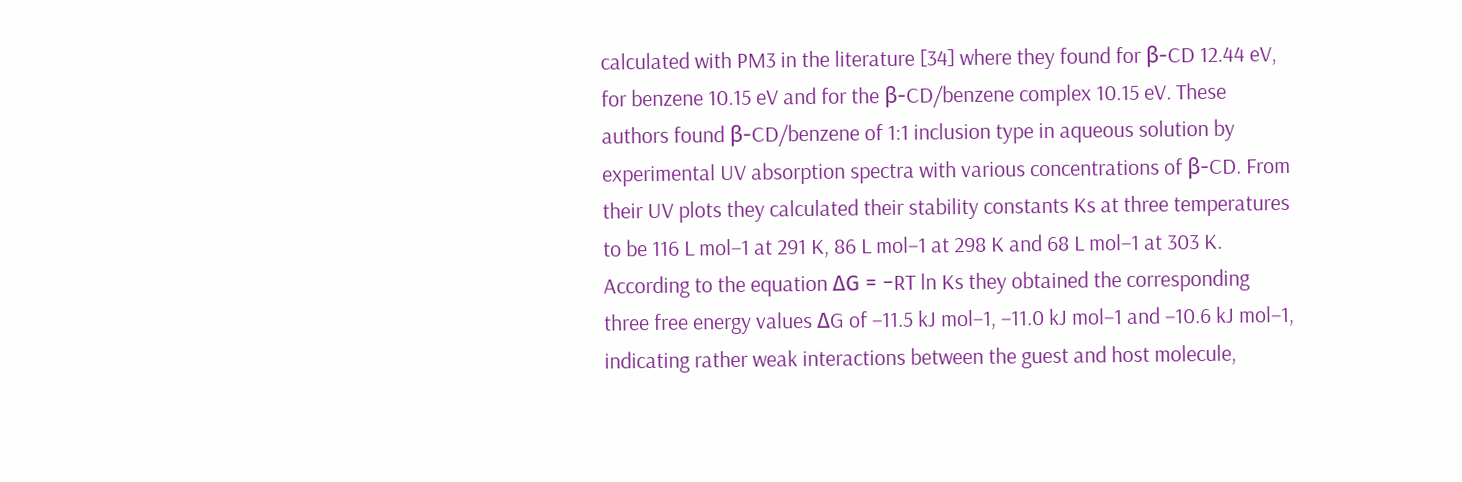calculated with PM3 in the literature [34] where they found for β-CD 12.44 eV, for benzene 10.15 eV and for the β-CD/benzene complex 10.15 eV. These authors found β-CD/benzene of 1:1 inclusion type in aqueous solution by experimental UV absorption spectra with various concentrations of β-CD. From their UV plots they calculated their stability constants Ks at three temperatures to be 116 L mol−1 at 291 K, 86 L mol−1 at 298 K and 68 L mol−1 at 303 K. According to the equation ΔG = −RT ln Ks they obtained the corresponding three free energy values ΔG of −11.5 kJ mol−1, −11.0 kJ mol−1 and −10.6 kJ mol−1, indicating rather weak interactions between the guest and host molecule,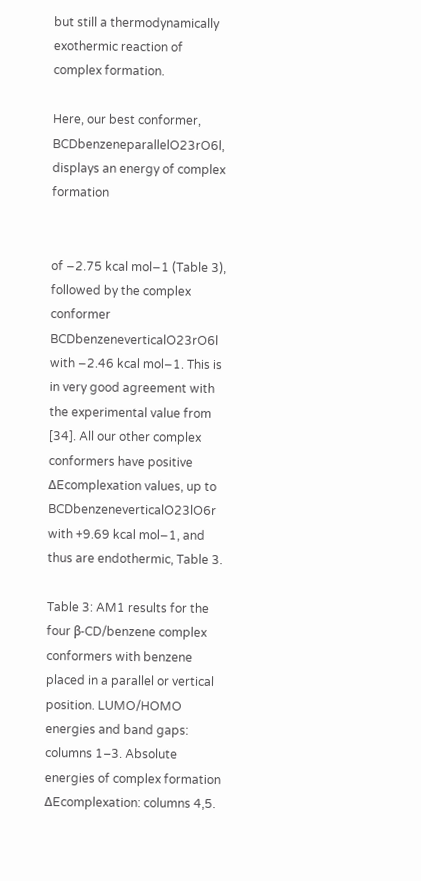but still a thermodynamically exothermic reaction of complex formation.

Here, our best conformer, BCDbenzeneparallelO23rO6l, displays an energy of complex formation


of −2.75 kcal mol−1 (Table 3), followed by the complex conformer BCDbenzeneverticalO23rO6l with −2.46 kcal mol−1. This is in very good agreement with the experimental value from [34]. All our other complex conformers have positive ΔEcomplexation values, up to BCDbenzeneverticalO23lO6r with +9.69 kcal mol−1, and thus are endothermic, Table 3.

Table 3: AM1 results for the four β-CD/benzene complex conformers with benzene placed in a parallel or vertical position. LUMO/HOMO energies and band gaps: columns 1–3. Absolute energies of complex formation ΔEcomplexation: columns 4,5.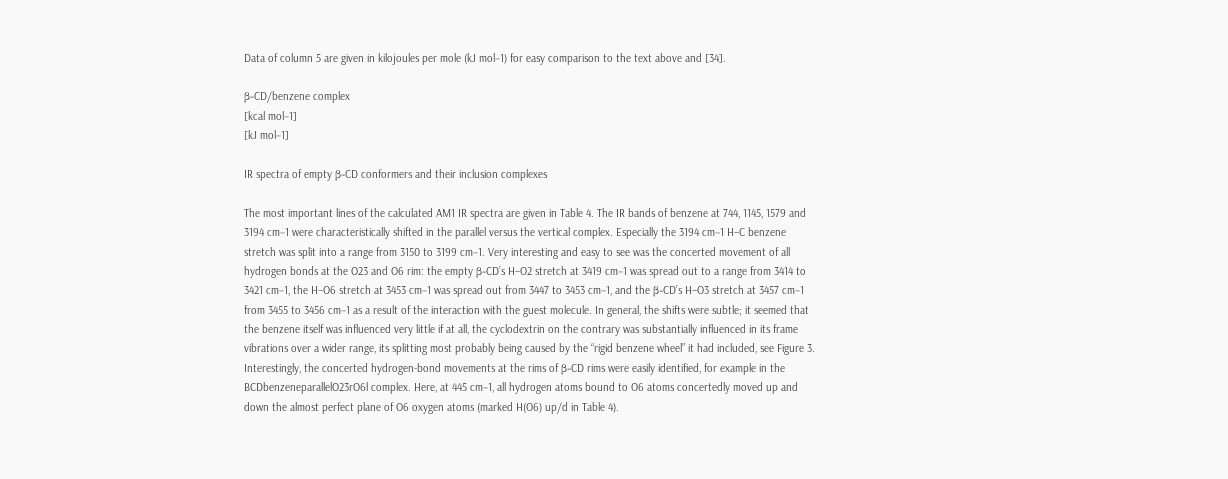Data of column 5 are given in kilojoules per mole (kJ mol−1) for easy comparison to the text above and [34].

β-CD/benzene complex
[kcal mol−1]
[kJ mol−1]

IR spectra of empty β-CD conformers and their inclusion complexes

The most important lines of the calculated AM1 IR spectra are given in Table 4. The IR bands of benzene at 744, 1145, 1579 and 3194 cm−1 were characteristically shifted in the parallel versus the vertical complex. Especially the 3194 cm−1 H–C benzene stretch was split into a range from 3150 to 3199 cm−1. Very interesting and easy to see was the concerted movement of all hydrogen bonds at the O23 and O6 rim: the empty β-CD’s H–O2 stretch at 3419 cm−1 was spread out to a range from 3414 to 3421 cm−1, the H–O6 stretch at 3453 cm−1 was spread out from 3447 to 3453 cm−1, and the β-CD’s H–O3 stretch at 3457 cm−1 from 3455 to 3456 cm−1 as a result of the interaction with the guest molecule. In general, the shifts were subtle; it seemed that the benzene itself was influenced very little if at all, the cyclodextrin on the contrary was substantially influenced in its frame vibrations over a wider range, its splitting most probably being caused by the “rigid benzene wheel” it had included, see Figure 3. Interestingly, the concerted hydrogen-bond movements at the rims of β-CD rims were easily identified, for example in the BCDbenzeneparallelO23rO6l complex. Here, at 445 cm−1, all hydrogen atoms bound to O6 atoms concertedly moved up and down the almost perfect plane of O6 oxygen atoms (marked H(O6) up/d in Table 4).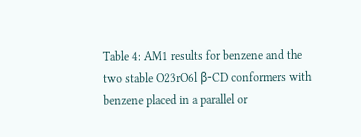Table 4: AM1 results for benzene and the two stable O23rO6l β-CD conformers with benzene placed in a parallel or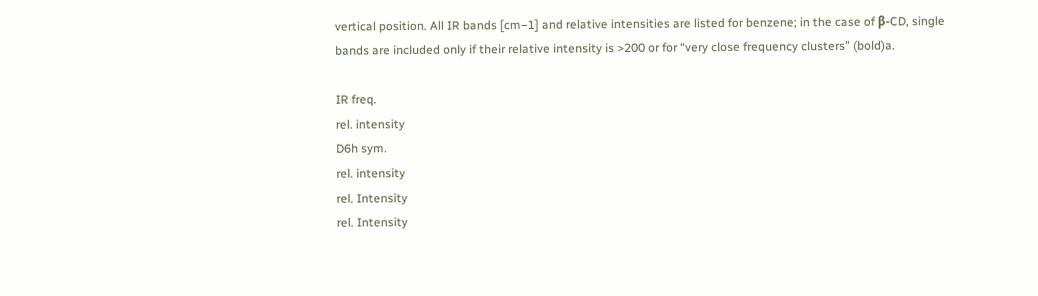vertical position. All IR bands [cm−1] and relative intensities are listed for benzene; in the case of β-CD, single bands are included only if their relative intensity is >200 or for “very close frequency clusters” (bold)a.

IR freq.
rel. intensity
D6h sym.
rel. intensity
rel. Intensity
rel. Intensity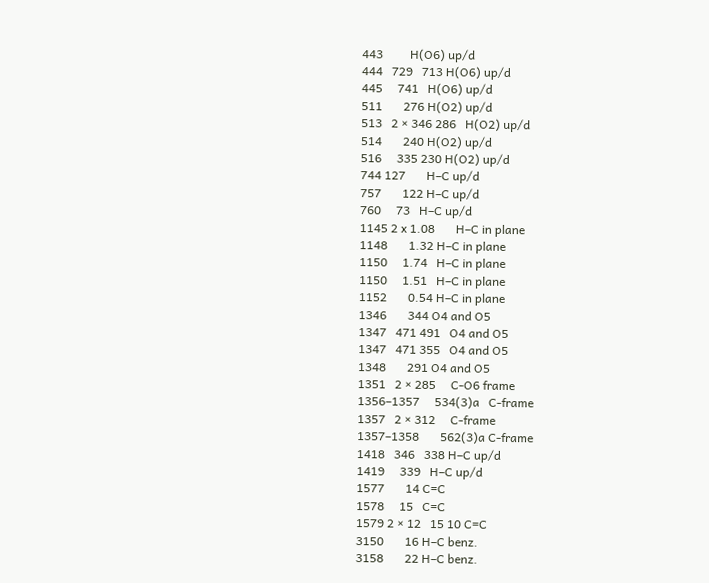443         H(O6) up/d
444   729   713 H(O6) up/d
445     741   H(O6) up/d
511       276 H(O2) up/d
513   2 × 346 286   H(O2) up/d
514       240 H(O2) up/d
516     335 230 H(O2) up/d
744 127       H–C up/d
757       122 H–C up/d
760     73   H–C up/d
1145 2 x 1.08       H–C in plane
1148       1.32 H–C in plane
1150     1.74   H–C in plane
1150     1.51   H–C in plane
1152       0.54 H–C in plane
1346       344 O4 and O5
1347   471 491   O4 and O5
1347   471 355   O4 and O5
1348       291 O4 and O5
1351   2 × 285     C-O6 frame
1356–1357     534(3)a   C-frame
1357   2 × 312     C-frame
1357–1358       562(3)a C-frame
1418   346   338 H–C up/d
1419     339   H–C up/d
1577       14 C=C
1578     15   C=C
1579 2 × 12   15 10 C=C
3150       16 H–C benz.
3158       22 H–C benz.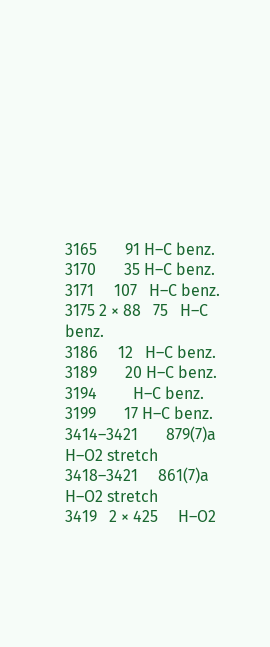3165       91 H–C benz.
3170       35 H–C benz.
3171     107   H–C benz.
3175 2 × 88   75   H–C benz.
3186     12   H–C benz.
3189       20 H–C benz.
3194         H–C benz.
3199       17 H–C benz.
3414–3421       879(7)a H–O2 stretch
3418–3421     861(7)a   H–O2 stretch
3419   2 × 425     H–O2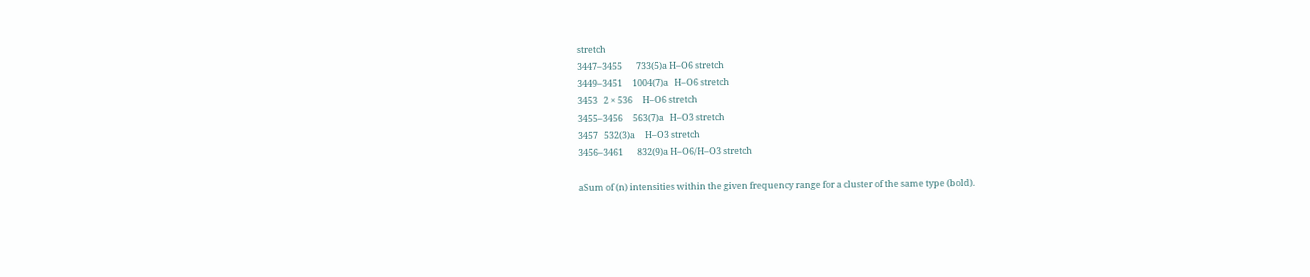stretch
3447–3455       733(5)a H–O6 stretch
3449–3451     1004(7)a   H–O6 stretch
3453   2 × 536     H–O6 stretch
3455–3456     563(7)a   H–O3 stretch
3457   532(3)a     H–O3 stretch
3456–3461       832(9)a H–O6/H–O3 stretch

aSum of (n) intensities within the given frequency range for a cluster of the same type (bold).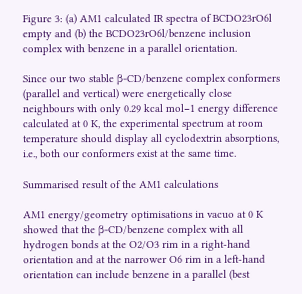Figure 3: (a) AM1 calculated IR spectra of BCDO23rO6l empty and (b) the BCDO23rO6l/benzene inclusion complex with benzene in a parallel orientation.

Since our two stable β-CD/benzene complex conformers (parallel and vertical) were energetically close neighbours with only 0.29 kcal mol−1 energy difference calculated at 0 K, the experimental spectrum at room temperature should display all cyclodextrin absorptions, i.e., both our conformers exist at the same time.

Summarised result of the AM1 calculations

AM1 energy/geometry optimisations in vacuo at 0 K showed that the β-CD/benzene complex with all hydrogen bonds at the O2/O3 rim in a right-hand orientation and at the narrower O6 rim in a left-hand orientation can include benzene in a parallel (best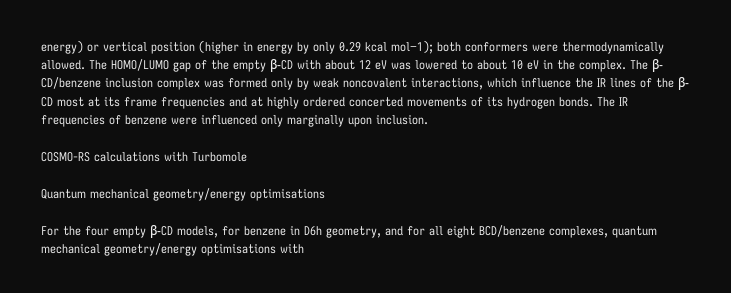energy) or vertical position (higher in energy by only 0.29 kcal mol−1); both conformers were thermodynamically allowed. The HOMO/LUMO gap of the empty β-CD with about 12 eV was lowered to about 10 eV in the complex. The β-CD/benzene inclusion complex was formed only by weak noncovalent interactions, which influence the IR lines of the β-CD most at its frame frequencies and at highly ordered concerted movements of its hydrogen bonds. The IR frequencies of benzene were influenced only marginally upon inclusion.

COSMO-RS calculations with Turbomole

Quantum mechanical geometry/energy optimisations

For the four empty β-CD models, for benzene in D6h geometry, and for all eight BCD/benzene complexes, quantum mechanical geometry/energy optimisations with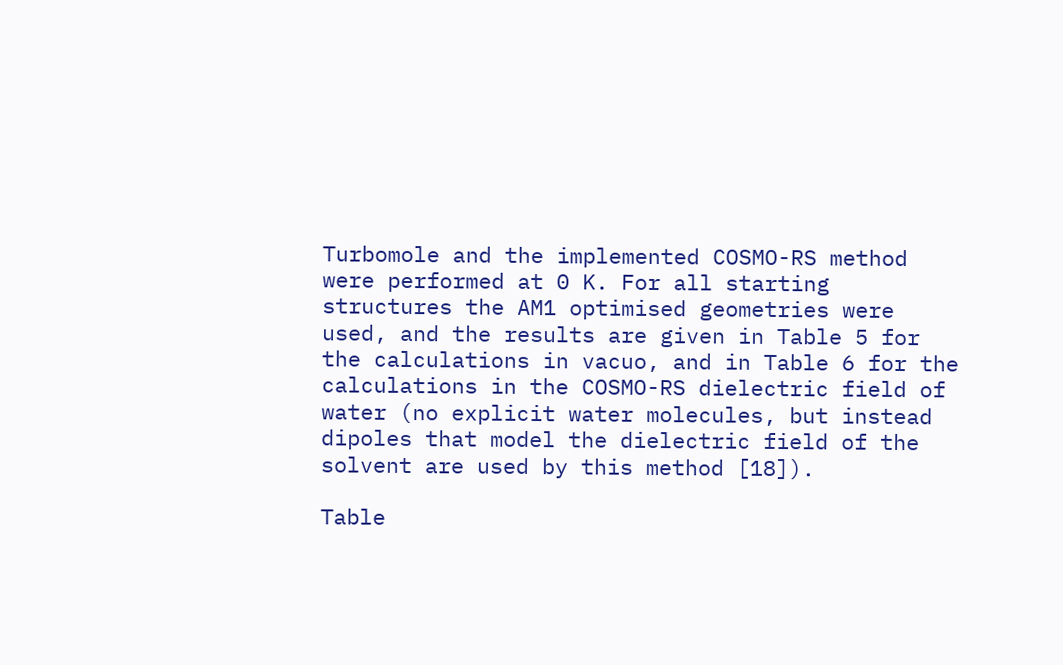Turbomole and the implemented COSMO-RS method were performed at 0 K. For all starting structures the AM1 optimised geometries were used, and the results are given in Table 5 for the calculations in vacuo, and in Table 6 for the calculations in the COSMO-RS dielectric field of water (no explicit water molecules, but instead dipoles that model the dielectric field of the solvent are used by this method [18]).

Table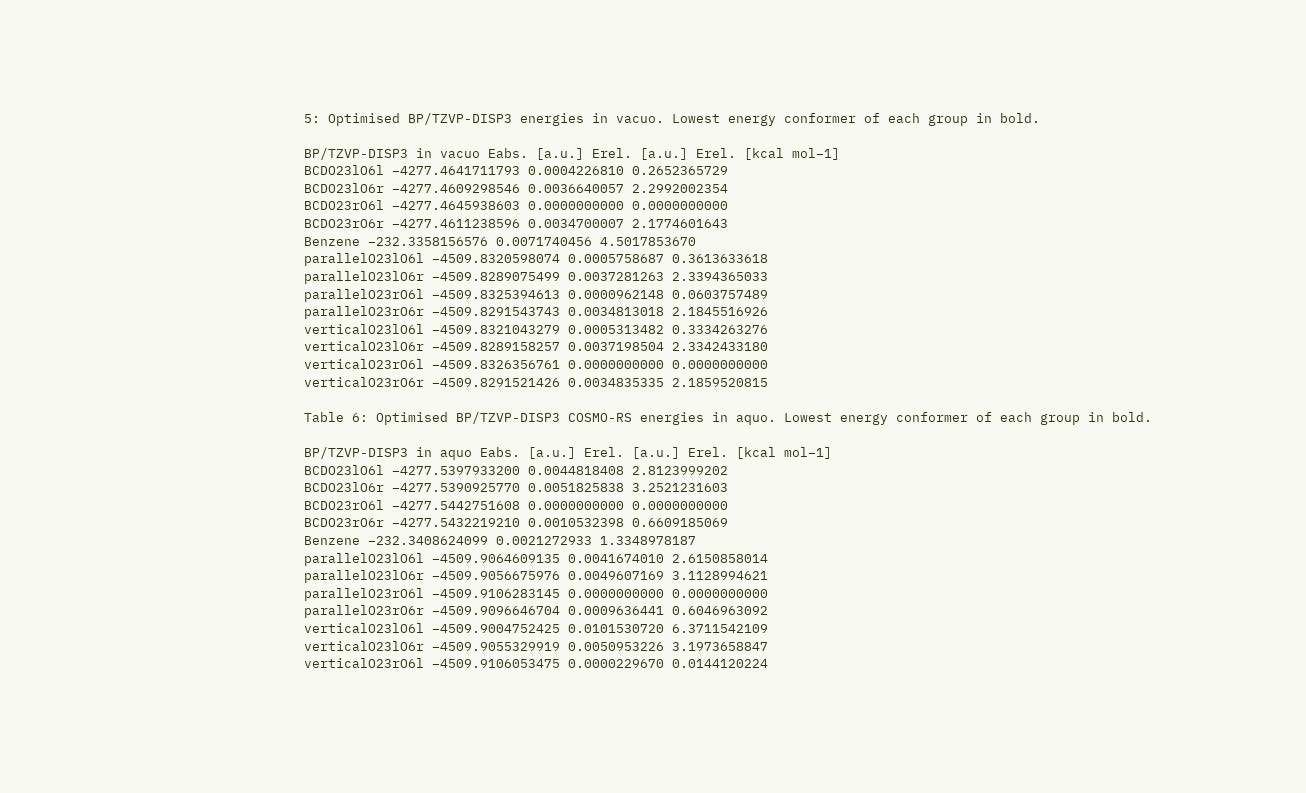5: Optimised BP/TZVP-DISP3 energies in vacuo. Lowest energy conformer of each group in bold.

BP/TZVP-DISP3 in vacuo Eabs. [a.u.] Erel. [a.u.] Erel. [kcal mol−1]
BCDO23lO6l −4277.4641711793 0.0004226810 0.2652365729
BCDO23lO6r −4277.4609298546 0.0036640057 2.2992002354
BCDO23rO6l −4277.4645938603 0.0000000000 0.0000000000
BCDO23rO6r −4277.4611238596 0.0034700007 2.1774601643
Benzene −232.3358156576 0.0071740456 4.5017853670
parallelO23lO6l −4509.8320598074 0.0005758687 0.3613633618
parallelO23lO6r −4509.8289075499 0.0037281263 2.3394365033
parallelO23rO6l −4509.8325394613 0.0000962148 0.0603757489
parallelO23rO6r −4509.8291543743 0.0034813018 2.1845516926
verticalO23lO6l −4509.8321043279 0.0005313482 0.3334263276
verticalO23lO6r −4509.8289158257 0.0037198504 2.3342433180
verticalO23rO6l −4509.8326356761 0.0000000000 0.0000000000
verticalO23rO6r −4509.8291521426 0.0034835335 2.1859520815

Table 6: Optimised BP/TZVP-DISP3 COSMO-RS energies in aquo. Lowest energy conformer of each group in bold.

BP/TZVP-DISP3 in aquo Eabs. [a.u.] Erel. [a.u.] Erel. [kcal mol−1]
BCDO23lO6l −4277.5397933200 0.0044818408 2.8123999202
BCDO23lO6r −4277.5390925770 0.0051825838 3.2521231603
BCDO23rO6l −4277.5442751608 0.0000000000 0.0000000000
BCDO23rO6r −4277.5432219210 0.0010532398 0.6609185069
Benzene −232.3408624099 0.0021272933 1.3348978187
parallelO23lO6l −4509.9064609135 0.0041674010 2.6150858014
parallelO23lO6r −4509.9056675976 0.0049607169 3.1128994621
parallelO23rO6l −4509.9106283145 0.0000000000 0.0000000000
parallelO23rO6r −4509.9096646704 0.0009636441 0.6046963092
verticalO23lO6l −4509.9004752425 0.0101530720 6.3711542109
verticalO23lO6r −4509.9055329919 0.0050953226 3.1973658847
verticalO23rO6l −4509.9106053475 0.0000229670 0.0144120224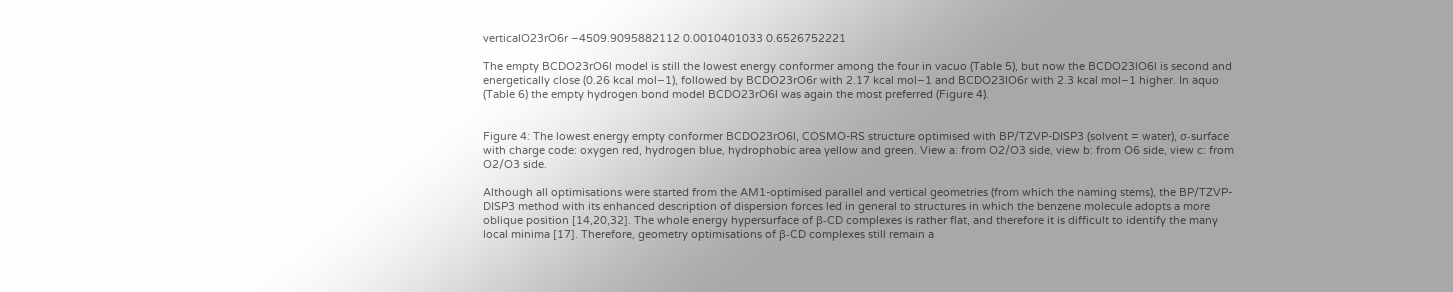verticalO23rO6r −4509.9095882112 0.0010401033 0.6526752221

The empty BCDO23rO6l model is still the lowest energy conformer among the four in vacuo (Table 5), but now the BCDO23lO6l is second and energetically close (0.26 kcal mol−1), followed by BCDO23rO6r with 2.17 kcal mol−1 and BCDO23lO6r with 2.3 kcal mol−1 higher. In aquo (Table 6) the empty hydrogen bond model BCDO23rO6l was again the most preferred (Figure 4).


Figure 4: The lowest energy empty conformer BCDO23rO6l, COSMO-RS structure optimised with BP/TZVP-DISP3 (solvent = water), σ-surface with charge code: oxygen red, hydrogen blue, hydrophobic area yellow and green. View a: from O2/O3 side, view b: from O6 side, view c: from O2/O3 side.

Although all optimisations were started from the AM1-optimised parallel and vertical geometries (from which the naming stems), the BP/TZVP-DISP3 method with its enhanced description of dispersion forces led in general to structures in which the benzene molecule adopts a more oblique position [14,20,32]. The whole energy hypersurface of β-CD complexes is rather flat, and therefore it is difficult to identify the many local minima [17]. Therefore, geometry optimisations of β-CD complexes still remain a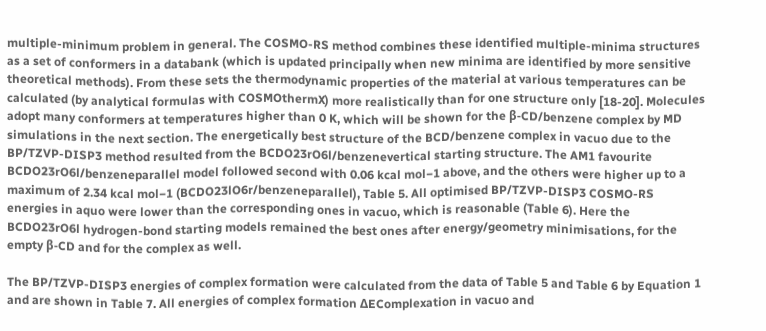multiple-minimum problem in general. The COSMO-RS method combines these identified multiple-minima structures as a set of conformers in a databank (which is updated principally when new minima are identified by more sensitive theoretical methods). From these sets the thermodynamic properties of the material at various temperatures can be calculated (by analytical formulas with COSMOthermX) more realistically than for one structure only [18-20]. Molecules adopt many conformers at temperatures higher than 0 K, which will be shown for the β-CD/benzene complex by MD simulations in the next section. The energetically best structure of the BCD/benzene complex in vacuo due to the BP/TZVP-DISP3 method resulted from the BCDO23rO6l/benzenevertical starting structure. The AM1 favourite BCDO23rO6l/benzeneparallel model followed second with 0.06 kcal mol−1 above, and the others were higher up to a maximum of 2.34 kcal mol−1 (BCDO23lO6r/benzeneparallel), Table 5. All optimised BP/TZVP-DISP3 COSMO-RS energies in aquo were lower than the corresponding ones in vacuo, which is reasonable (Table 6). Here the BCDO23rO6l hydrogen-bond starting models remained the best ones after energy/geometry minimisations, for the empty β-CD and for the complex as well.

The BP/TZVP-DISP3 energies of complex formation were calculated from the data of Table 5 and Table 6 by Equation 1 and are shown in Table 7. All energies of complex formation ΔEComplexation in vacuo and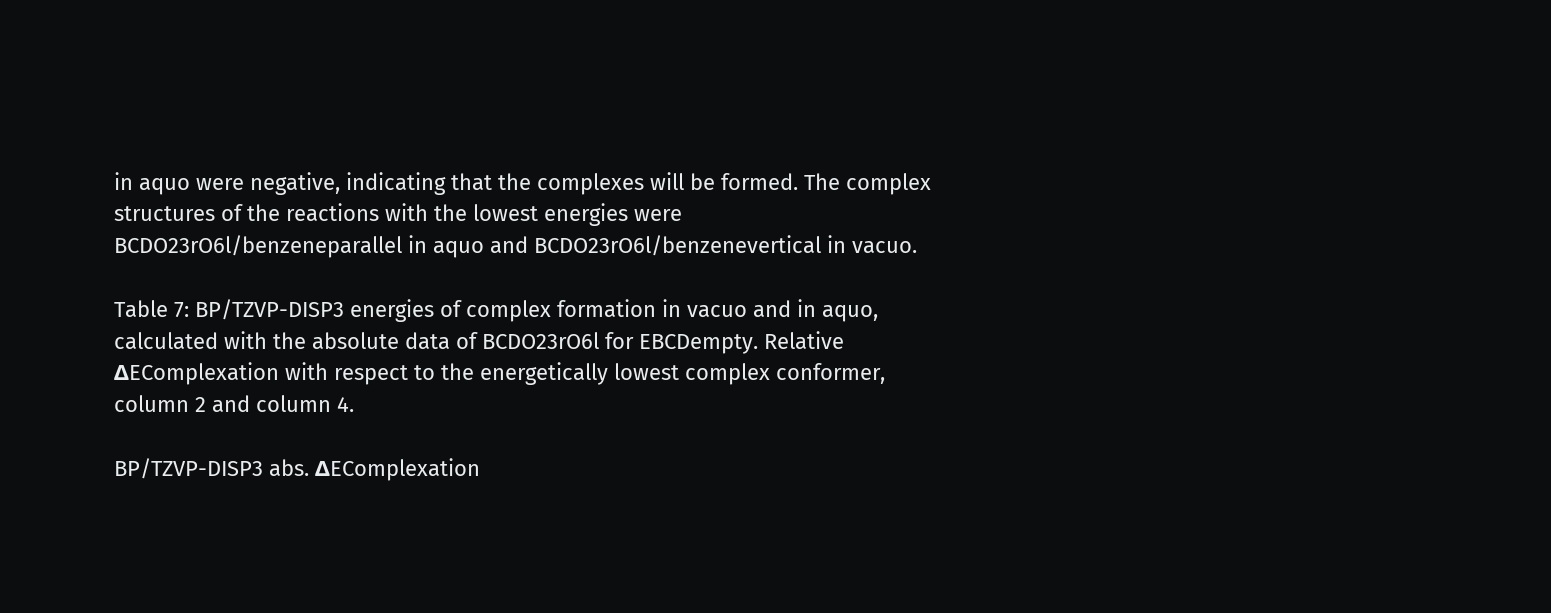in aquo were negative, indicating that the complexes will be formed. The complex structures of the reactions with the lowest energies were BCDO23rO6l/benzeneparallel in aquo and BCDO23rO6l/benzenevertical in vacuo.

Table 7: BP/TZVP-DISP3 energies of complex formation in vacuo and in aquo, calculated with the absolute data of BCDO23rO6l for EBCDempty. Relative ΔEComplexation with respect to the energetically lowest complex conformer, column 2 and column 4.

BP/TZVP-DISP3 abs. ΔEComplexation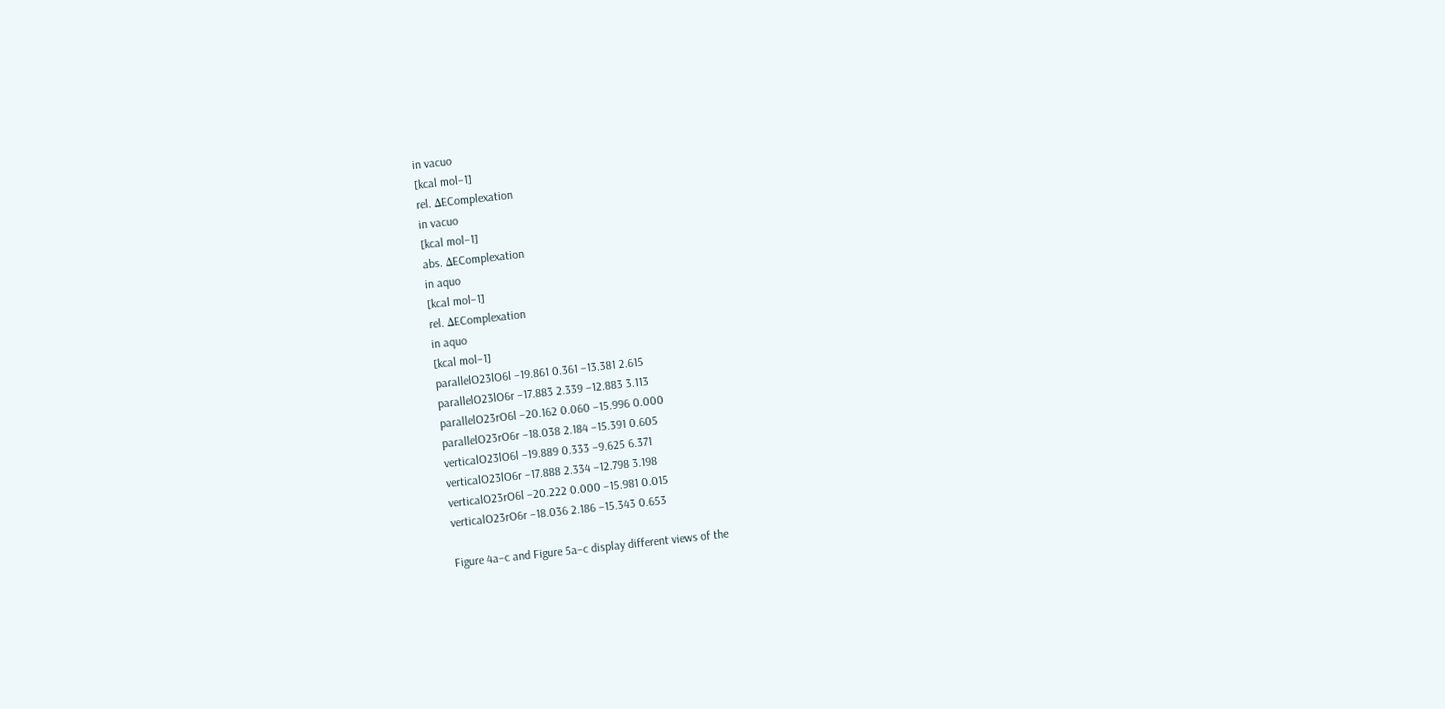in vacuo
[kcal mol−1]
rel. ΔEComplexation
in vacuo
[kcal mol−1]
abs. ΔEComplexation
in aquo
[kcal mol−1]
rel. ΔEComplexation
in aquo
[kcal mol−1]
parallelO23lO6l −19.861 0.361 −13.381 2.615
parallelO23lO6r −17.883 2.339 −12.883 3.113
parallelO23rO6l −20.162 0.060 −15.996 0.000
parallelO23rO6r −18.038 2.184 −15.391 0.605
verticalO23lO6l −19.889 0.333 −9.625 6.371
verticalO23lO6r −17.888 2.334 −12.798 3.198
verticalO23rO6l −20.222 0.000 −15.981 0.015
verticalO23rO6r −18.036 2.186 −15.343 0.653

Figure 4a–c and Figure 5a–c display different views of the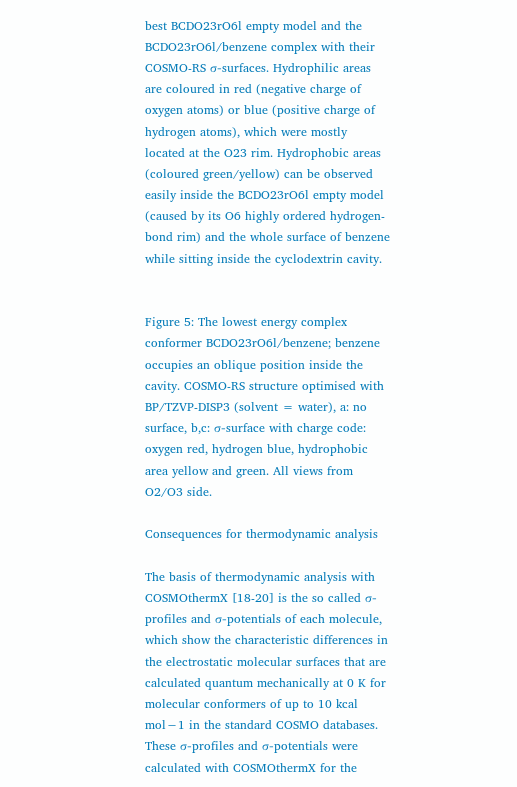best BCDO23rO6l empty model and the BCDO23rO6l/benzene complex with their COSMO-RS σ-surfaces. Hydrophilic areas are coloured in red (negative charge of oxygen atoms) or blue (positive charge of hydrogen atoms), which were mostly located at the O23 rim. Hydrophobic areas (coloured green/yellow) can be observed easily inside the BCDO23rO6l empty model (caused by its O6 highly ordered hydrogen-bond rim) and the whole surface of benzene while sitting inside the cyclodextrin cavity.


Figure 5: The lowest energy complex conformer BCDO23rO6l/benzene; benzene occupies an oblique position inside the cavity. COSMO-RS structure optimised with BP/TZVP-DISP3 (solvent = water), a: no surface, b,c: σ-surface with charge code: oxygen red, hydrogen blue, hydrophobic area yellow and green. All views from O2/O3 side.

Consequences for thermodynamic analysis

The basis of thermodynamic analysis with COSMOthermX [18-20] is the so called σ-profiles and σ-potentials of each molecule, which show the characteristic differences in the electrostatic molecular surfaces that are calculated quantum mechanically at 0 K for molecular conformers of up to 10 kcal mol−1 in the standard COSMO databases. These σ-profiles and σ-potentials were calculated with COSMOthermX for the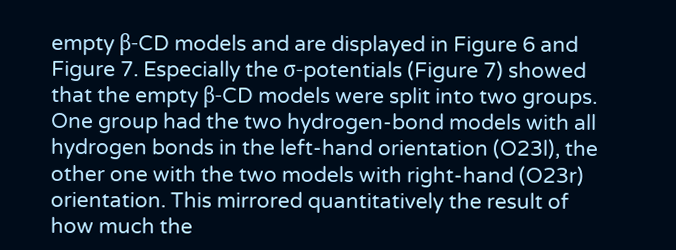empty β-CD models and are displayed in Figure 6 and Figure 7. Especially the σ-potentials (Figure 7) showed that the empty β-CD models were split into two groups. One group had the two hydrogen-bond models with all hydrogen bonds in the left-hand orientation (O23l), the other one with the two models with right-hand (O23r) orientation. This mirrored quantitatively the result of how much the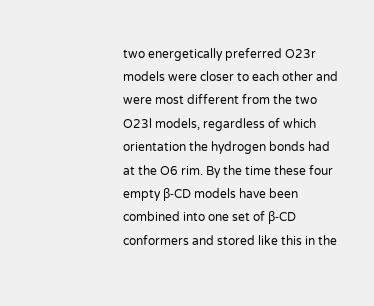two energetically preferred O23r models were closer to each other and were most different from the two O23l models, regardless of which orientation the hydrogen bonds had at the O6 rim. By the time these four empty β-CD models have been combined into one set of β-CD conformers and stored like this in the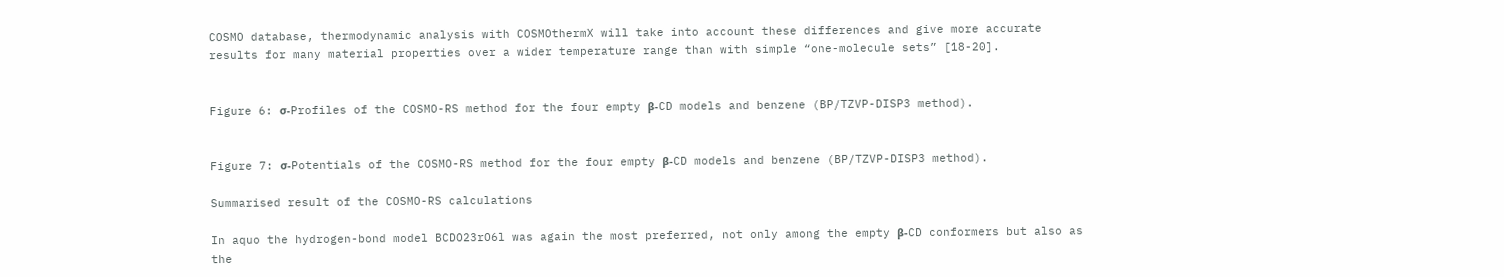COSMO database, thermodynamic analysis with COSMOthermX will take into account these differences and give more accurate results for many material properties over a wider temperature range than with simple “one-molecule sets” [18-20].


Figure 6: σ-Profiles of the COSMO-RS method for the four empty β-CD models and benzene (BP/TZVP-DISP3 method).


Figure 7: σ-Potentials of the COSMO-RS method for the four empty β-CD models and benzene (BP/TZVP-DISP3 method).

Summarised result of the COSMO-RS calculations

In aquo the hydrogen-bond model BCDO23rO6l was again the most preferred, not only among the empty β-CD conformers but also as the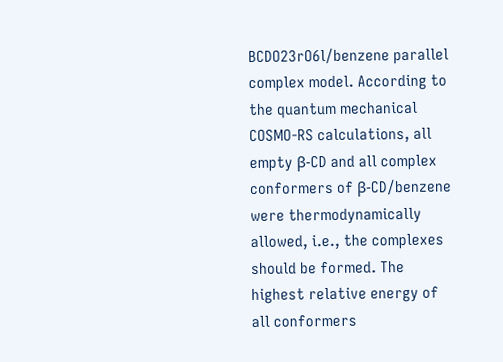BCDO23rO6l/benzene parallel complex model. According to the quantum mechanical COSMO-RS calculations, all empty β-CD and all complex conformers of β-CD/benzene were thermodynamically allowed, i.e., the complexes should be formed. The highest relative energy of all conformers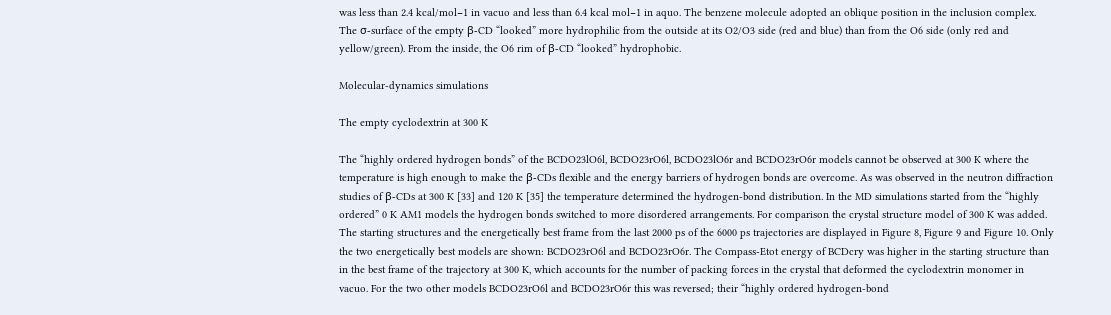was less than 2.4 kcal/mol−1 in vacuo and less than 6.4 kcal mol−1 in aquo. The benzene molecule adopted an oblique position in the inclusion complex. The σ-surface of the empty β-CD “looked” more hydrophilic from the outside at its O2/O3 side (red and blue) than from the O6 side (only red and yellow/green). From the inside, the O6 rim of β-CD “looked” hydrophobic.

Molecular-dynamics simulations

The empty cyclodextrin at 300 K

The “highly ordered hydrogen bonds” of the BCDO23lO6l, BCDO23rO6l, BCDO23lO6r and BCDO23rO6r models cannot be observed at 300 K where the temperature is high enough to make the β-CDs flexible and the energy barriers of hydrogen bonds are overcome. As was observed in the neutron diffraction studies of β-CDs at 300 K [33] and 120 K [35] the temperature determined the hydrogen-bond distribution. In the MD simulations started from the “highly ordered” 0 K AM1 models the hydrogen bonds switched to more disordered arrangements. For comparison the crystal structure model of 300 K was added. The starting structures and the energetically best frame from the last 2000 ps of the 6000 ps trajectories are displayed in Figure 8, Figure 9 and Figure 10. Only the two energetically best models are shown: BCDO23rO6l and BCDO23rO6r. The Compass-Etot energy of BCDcry was higher in the starting structure than in the best frame of the trajectory at 300 K, which accounts for the number of packing forces in the crystal that deformed the cyclodextrin monomer in vacuo. For the two other models BCDO23rO6l and BCDO23rO6r this was reversed; their “highly ordered hydrogen-bond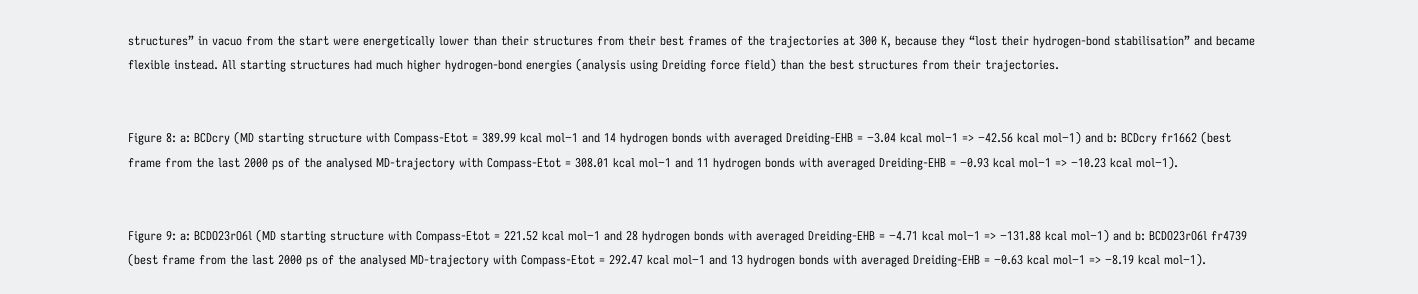structures” in vacuo from the start were energetically lower than their structures from their best frames of the trajectories at 300 K, because they “lost their hydrogen-bond stabilisation” and became flexible instead. All starting structures had much higher hydrogen-bond energies (analysis using Dreiding force field) than the best structures from their trajectories.


Figure 8: a: BCDcry (MD starting structure with Compass-Etot = 389.99 kcal mol−1 and 14 hydrogen bonds with averaged Dreiding-EHB = −3.04 kcal mol−1 => −42.56 kcal mol−1) and b: BCDcry fr1662 (best frame from the last 2000 ps of the analysed MD-trajectory with Compass-Etot = 308.01 kcal mol−1 and 11 hydrogen bonds with averaged Dreiding-EHB = −0.93 kcal mol−1 => −10.23 kcal mol−1).


Figure 9: a: BCDO23rO6l (MD starting structure with Compass-Etot = 221.52 kcal mol−1 and 28 hydrogen bonds with averaged Dreiding-EHB = −4.71 kcal mol−1 => −131.88 kcal mol−1) and b: BCDO23rO6l fr4739 (best frame from the last 2000 ps of the analysed MD-trajectory with Compass-Etot = 292.47 kcal mol−1 and 13 hydrogen bonds with averaged Dreiding-EHB = −0.63 kcal mol−1 => −8.19 kcal mol−1).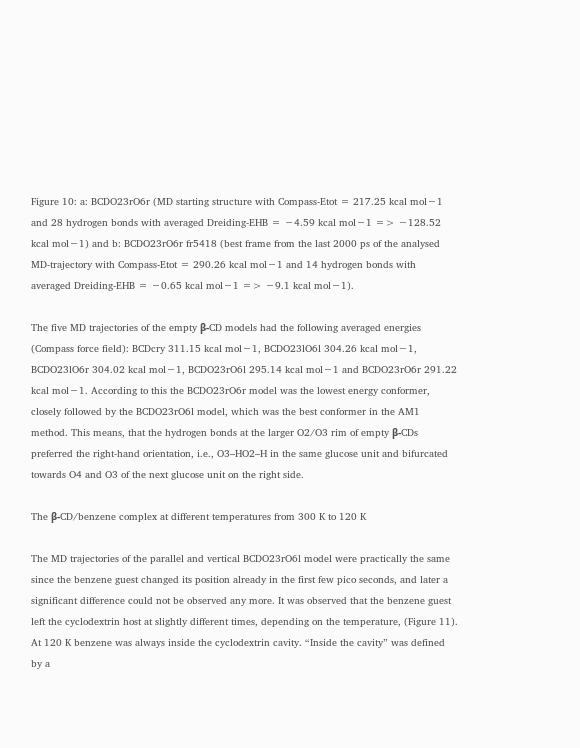Figure 10: a: BCDO23rO6r (MD starting structure with Compass-Etot = 217.25 kcal mol−1 and 28 hydrogen bonds with averaged Dreiding-EHB = −4.59 kcal mol−1 => −128.52 kcal mol−1) and b: BCDO23rO6r fr5418 (best frame from the last 2000 ps of the analysed MD-trajectory with Compass-Etot = 290.26 kcal mol−1 and 14 hydrogen bonds with averaged Dreiding-EHB = −0.65 kcal mol−1 => −9.1 kcal mol−1).

The five MD trajectories of the empty β-CD models had the following averaged energies (Compass force field): BCDcry 311.15 kcal mol−1, BCDO23lO6l 304.26 kcal mol−1, BCDO23lO6r 304.02 kcal mol−1, BCDO23rO6l 295.14 kcal mol−1 and BCDO23rO6r 291.22 kcal mol−1. According to this the BCDO23rO6r model was the lowest energy conformer, closely followed by the BCDO23rO6l model, which was the best conformer in the AM1 method. This means, that the hydrogen bonds at the larger O2/O3 rim of empty β-CDs preferred the right-hand orientation, i.e., O3–HO2–H in the same glucose unit and bifurcated towards O4 and O3 of the next glucose unit on the right side.

The β-CD/benzene complex at different temperatures from 300 K to 120 K

The MD trajectories of the parallel and vertical BCDO23rO6l model were practically the same since the benzene guest changed its position already in the first few pico seconds, and later a significant difference could not be observed any more. It was observed that the benzene guest left the cyclodextrin host at slightly different times, depending on the temperature, (Figure 11). At 120 K benzene was always inside the cyclodextrin cavity. “Inside the cavity” was defined by a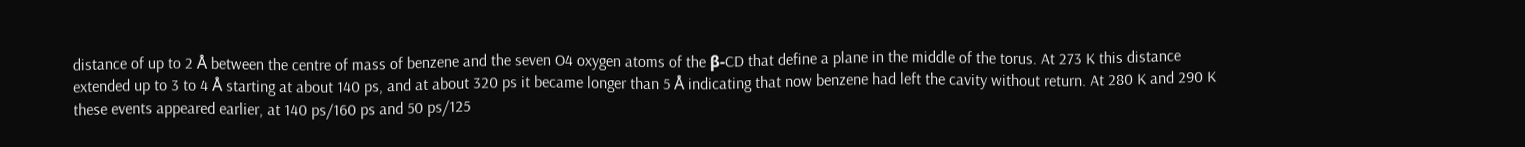distance of up to 2 Å between the centre of mass of benzene and the seven O4 oxygen atoms of the β-CD that define a plane in the middle of the torus. At 273 K this distance extended up to 3 to 4 Å starting at about 140 ps, and at about 320 ps it became longer than 5 Å indicating that now benzene had left the cavity without return. At 280 K and 290 K these events appeared earlier, at 140 ps/160 ps and 50 ps/125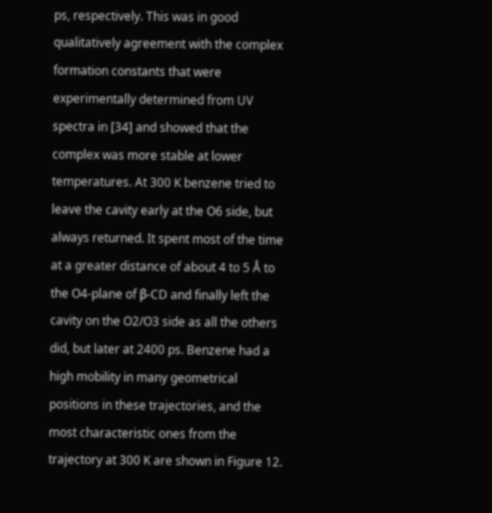ps, respectively. This was in good qualitatively agreement with the complex formation constants that were experimentally determined from UV spectra in [34] and showed that the complex was more stable at lower temperatures. At 300 K benzene tried to leave the cavity early at the O6 side, but always returned. It spent most of the time at a greater distance of about 4 to 5 Å to the O4-plane of β-CD and finally left the cavity on the O2/O3 side as all the others did, but later at 2400 ps. Benzene had a high mobility in many geometrical positions in these trajectories, and the most characteristic ones from the trajectory at 300 K are shown in Figure 12.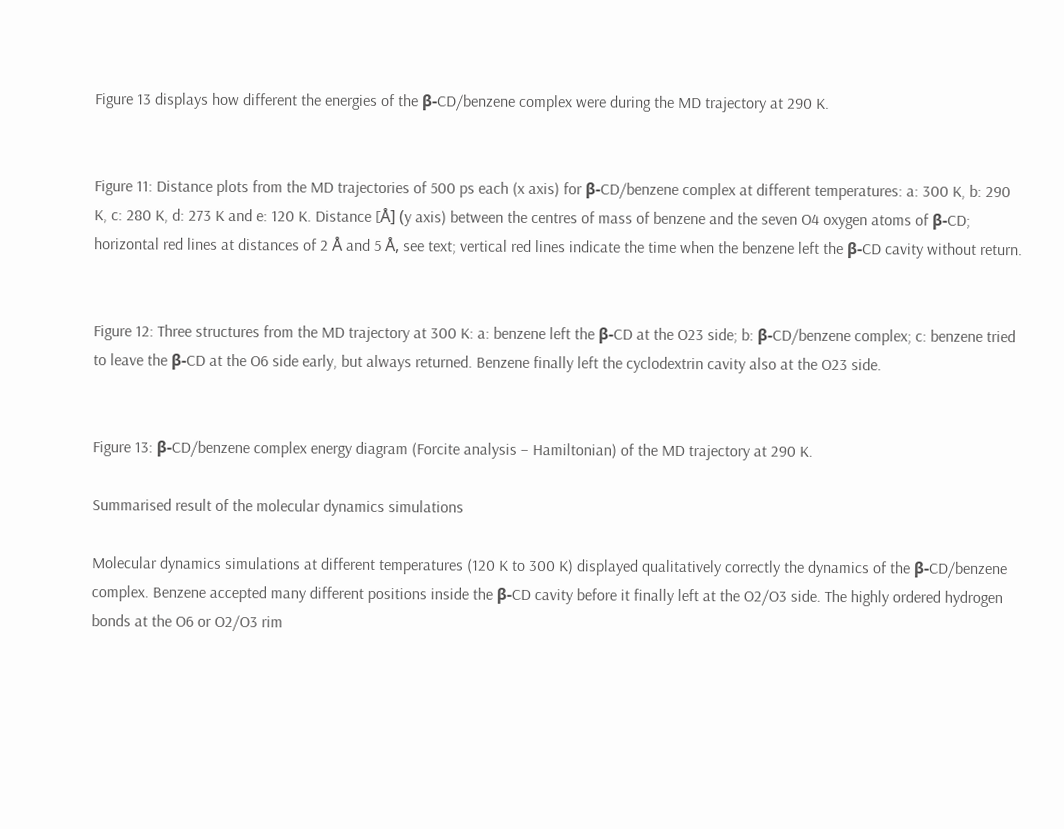Figure 13 displays how different the energies of the β-CD/benzene complex were during the MD trajectory at 290 K.


Figure 11: Distance plots from the MD trajectories of 500 ps each (x axis) for β-CD/benzene complex at different temperatures: a: 300 K, b: 290 K, c: 280 K, d: 273 K and e: 120 K. Distance [Å] (y axis) between the centres of mass of benzene and the seven O4 oxygen atoms of β-CD; horizontal red lines at distances of 2 Å and 5 Å, see text; vertical red lines indicate the time when the benzene left the β-CD cavity without return.


Figure 12: Three structures from the MD trajectory at 300 K: a: benzene left the β-CD at the O23 side; b: β-CD/benzene complex; c: benzene tried to leave the β-CD at the O6 side early, but always returned. Benzene finally left the cyclodextrin cavity also at the O23 side.


Figure 13: β-CD/benzene complex energy diagram (Forcite analysis – Hamiltonian) of the MD trajectory at 290 K.

Summarised result of the molecular dynamics simulations

Molecular dynamics simulations at different temperatures (120 K to 300 K) displayed qualitatively correctly the dynamics of the β-CD/benzene complex. Benzene accepted many different positions inside the β-CD cavity before it finally left at the O2/O3 side. The highly ordered hydrogen bonds at the O6 or O2/O3 rim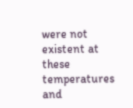were not existent at these temperatures and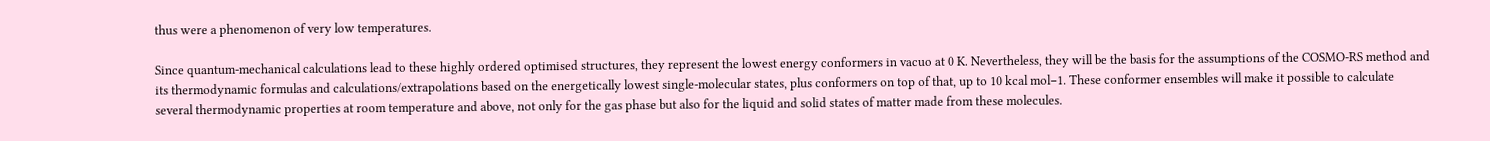thus were a phenomenon of very low temperatures.

Since quantum-mechanical calculations lead to these highly ordered optimised structures, they represent the lowest energy conformers in vacuo at 0 K. Nevertheless, they will be the basis for the assumptions of the COSMO-RS method and its thermodynamic formulas and calculations/extrapolations based on the energetically lowest single-molecular states, plus conformers on top of that, up to 10 kcal mol−1. These conformer ensembles will make it possible to calculate several thermodynamic properties at room temperature and above, not only for the gas phase but also for the liquid and solid states of matter made from these molecules.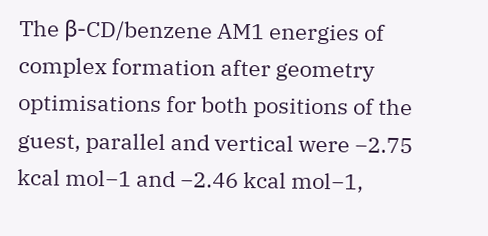The β-CD/benzene AM1 energies of complex formation after geometry optimisations for both positions of the guest, parallel and vertical were −2.75 kcal mol−1 and −2.46 kcal mol−1,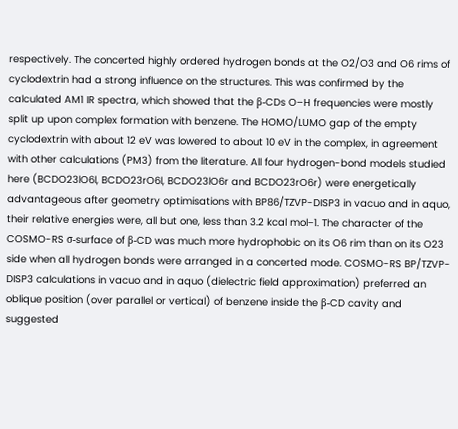respectively. The concerted highly ordered hydrogen bonds at the O2/O3 and O6 rims of cyclodextrin had a strong influence on the structures. This was confirmed by the calculated AM1 IR spectra, which showed that the β-CDs O–H frequencies were mostly split up upon complex formation with benzene. The HOMO/LUMO gap of the empty cyclodextrin with about 12 eV was lowered to about 10 eV in the complex, in agreement with other calculations (PM3) from the literature. All four hydrogen-bond models studied here (BCDO23lO6l, BCDO23rO6l, BCDO23lO6r and BCDO23rO6r) were energetically advantageous after geometry optimisations with BP86/TZVP-DISP3 in vacuo and in aquo, their relative energies were, all but one, less than 3.2 kcal mol−1. The character of the COSMO-RS σ-surface of β-CD was much more hydrophobic on its O6 rim than on its O23 side when all hydrogen bonds were arranged in a concerted mode. COSMO-RS BP/TZVP-DISP3 calculations in vacuo and in aquo (dielectric field approximation) preferred an oblique position (over parallel or vertical) of benzene inside the β-CD cavity and suggested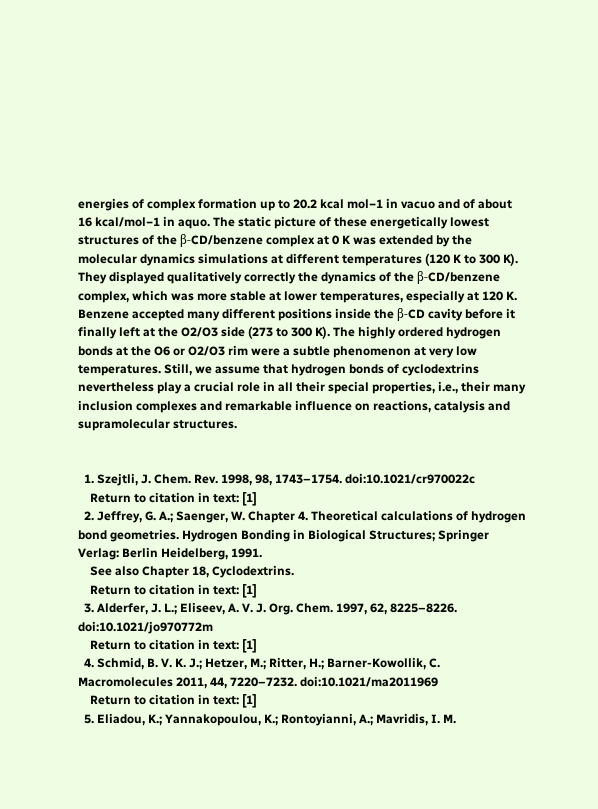energies of complex formation up to 20.2 kcal mol−1 in vacuo and of about 16 kcal/mol−1 in aquo. The static picture of these energetically lowest structures of the β-CD/benzene complex at 0 K was extended by the molecular dynamics simulations at different temperatures (120 K to 300 K). They displayed qualitatively correctly the dynamics of the β-CD/benzene complex, which was more stable at lower temperatures, especially at 120 K. Benzene accepted many different positions inside the β-CD cavity before it finally left at the O2/O3 side (273 to 300 K). The highly ordered hydrogen bonds at the O6 or O2/O3 rim were a subtle phenomenon at very low temperatures. Still, we assume that hydrogen bonds of cyclodextrins nevertheless play a crucial role in all their special properties, i.e., their many inclusion complexes and remarkable influence on reactions, catalysis and supramolecular structures.


  1. Szejtli, J. Chem. Rev. 1998, 98, 1743–1754. doi:10.1021/cr970022c
    Return to citation in text: [1]
  2. Jeffrey, G. A.; Saenger, W. Chapter 4. Theoretical calculations of hydrogen bond geometries. Hydrogen Bonding in Biological Structures; Springer Verlag: Berlin Heidelberg, 1991.
    See also Chapter 18, Cyclodextrins.
    Return to citation in text: [1]
  3. Alderfer, J. L.; Eliseev, A. V. J. Org. Chem. 1997, 62, 8225–8226. doi:10.1021/jo970772m
    Return to citation in text: [1]
  4. Schmid, B. V. K. J.; Hetzer, M.; Ritter, H.; Barner-Kowollik, C. Macromolecules 2011, 44, 7220–7232. doi:10.1021/ma2011969
    Return to citation in text: [1]
  5. Eliadou, K.; Yannakopoulou, K.; Rontoyianni, A.; Mavridis, I. M.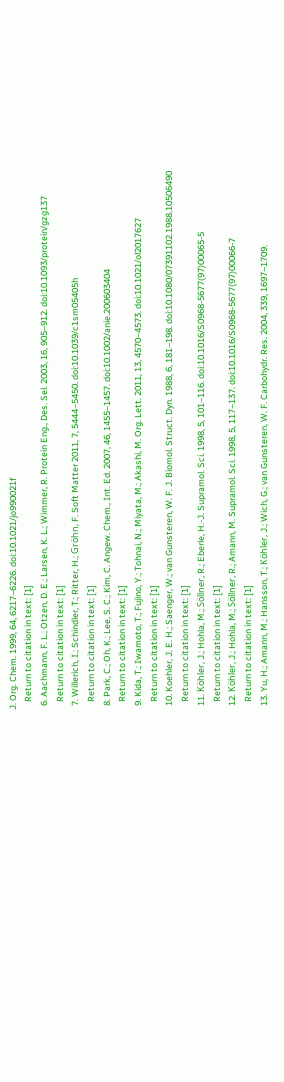J. Org. Chem. 1999, 64, 6217–6226. doi:10.1021/jo990021f
    Return to citation in text: [1]
  6. Aachmann, F. L.; Otzen, D. E.; Larsen, K. L.; Wimmer, R. Protein Eng., Des. Sel. 2003, 16, 905–912. doi:10.1093/protein/gzg137
    Return to citation in text: [1]
  7. Willerich, I.; Schindler, T.; Ritter, H.; Gröhn, F. Soft Matter 2011, 7, 5444–5450. doi:10.1039/c1sm05405h
    Return to citation in text: [1]
  8. Park, C.; Oh, K.; Lee, S. C.; Kim, C. Angew. Chem., Int. Ed. 2007, 46, 1455–1457. doi:10.1002/anie.200603404
    Return to citation in text: [1]
  9. Kida, T.; Iwamoto, T.; Fujino, Y.; Tohnai, N.; Miyata, M.; Akashi, M. Org. Lett. 2011, 13, 4570–4573. doi:10.1021/ol2017627
    Return to citation in text: [1]
  10. Koehler, J. E. H.; Saenger, W.; van Gunsteren, W. F. J. Biomol. Struct. Dyn. 1988, 6, 181–198. doi:10.1080/07391102.1988.10506490
    Return to citation in text: [1]
  11. Köhler, J.; Hohla, M.; Söllner, R.; Eberle, H.-J. Supramol. Sci. 1998, 5, 101–116. doi:10.1016/S0968-5677(97)00065-5
    Return to citation in text: [1]
  12. Köhler, J.; Hohla, M.; Söllner, R.; Amann, M. Supramol. Sci. 1998, 5, 117–137. doi:10.1016/S0968-5677(97)00066-7
    Return to citation in text: [1]
  13. Yu, H.; Amann, M.; Hansson, T.; Köhler, J.; Wich, G.; van Gunsteren, W. F. Carbohydr. Res. 2004, 339, 1697–1709.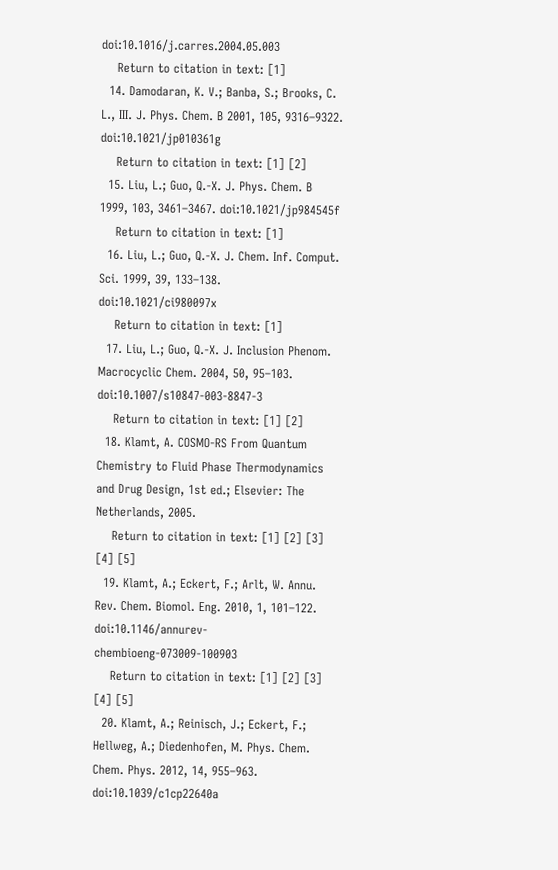doi:10.1016/j.carres.2004.05.003
    Return to citation in text: [1]
  14. Damodaran, K. V.; Banba, S.; Brooks, C. L., III. J. Phys. Chem. B 2001, 105, 9316–9322. doi:10.1021/jp010361g
    Return to citation in text: [1] [2]
  15. Liu, L.; Guo, Q.-X. J. Phys. Chem. B 1999, 103, 3461–3467. doi:10.1021/jp984545f
    Return to citation in text: [1]
  16. Liu, L.; Guo, Q.-X. J. Chem. Inf. Comput. Sci. 1999, 39, 133–138. doi:10.1021/ci980097x
    Return to citation in text: [1]
  17. Liu, L.; Guo, Q.-X. J. Inclusion Phenom. Macrocyclic Chem. 2004, 50, 95–103. doi:10.1007/s10847-003-8847-3
    Return to citation in text: [1] [2]
  18. Klamt, A. COSMO-RS From Quantum Chemistry to Fluid Phase Thermodynamics and Drug Design, 1st ed.; Elsevier: The Netherlands, 2005.
    Return to citation in text: [1] [2] [3] [4] [5]
  19. Klamt, A.; Eckert, F.; Arlt, W. Annu. Rev. Chem. Biomol. Eng. 2010, 1, 101–122. doi:10.1146/annurev-chembioeng-073009-100903
    Return to citation in text: [1] [2] [3] [4] [5]
  20. Klamt, A.; Reinisch, J.; Eckert, F.; Hellweg, A.; Diedenhofen, M. Phys. Chem. Chem. Phys. 2012, 14, 955–963. doi:10.1039/c1cp22640a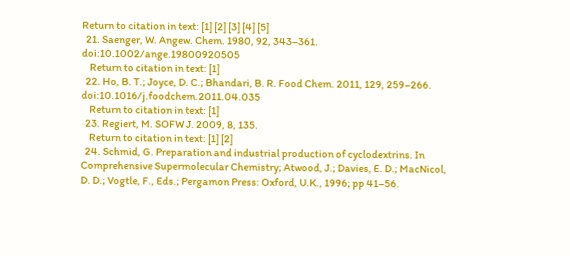Return to citation in text: [1] [2] [3] [4] [5]
  21. Saenger, W. Angew. Chem. 1980, 92, 343–361. doi:10.1002/ange.19800920505
    Return to citation in text: [1]
  22. Ho, B. T.; Joyce, D. C.; Bhandari, B. R. Food Chem. 2011, 129, 259–266. doi:10.1016/j.foodchem.2011.04.035
    Return to citation in text: [1]
  23. Regiert, M. SOFW J. 2009, 8, 135.
    Return to citation in text: [1] [2]
  24. Schmid, G. Preparation and industrial production of cyclodextrins. In Comprehensive Supermolecular Chemistry; Atwood, J.; Davies, E. D.; MacNicol, D. D.; Vogtle, F., Eds.; Pergamon Press: Oxford, U.K., 1996; pp 41–56.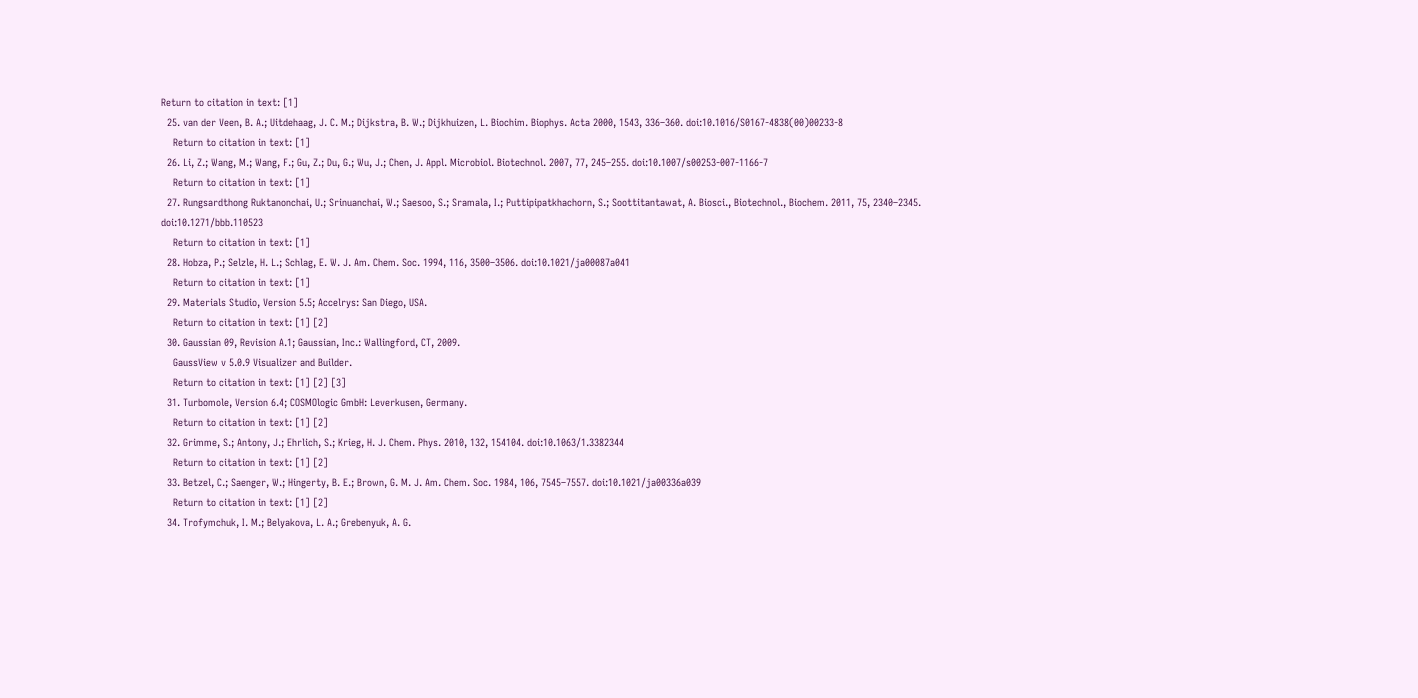Return to citation in text: [1]
  25. van der Veen, B. A.; Uitdehaag, J. C. M.; Dijkstra, B. W.; Dijkhuizen, L. Biochim. Biophys. Acta 2000, 1543, 336–360. doi:10.1016/S0167-4838(00)00233-8
    Return to citation in text: [1]
  26. Li, Z.; Wang, M.; Wang, F.; Gu, Z.; Du, G.; Wu, J.; Chen, J. Appl. Microbiol. Biotechnol. 2007, 77, 245–255. doi:10.1007/s00253-007-1166-7
    Return to citation in text: [1]
  27. Rungsardthong Ruktanonchai, U.; Srinuanchai, W.; Saesoo, S.; Sramala, I.; Puttipipatkhachorn, S.; Soottitantawat, A. Biosci., Biotechnol., Biochem. 2011, 75, 2340–2345. doi:10.1271/bbb.110523
    Return to citation in text: [1]
  28. Hobza, P.; Selzle, H. L.; Schlag, E. W. J. Am. Chem. Soc. 1994, 116, 3500–3506. doi:10.1021/ja00087a041
    Return to citation in text: [1]
  29. Materials Studio, Version 5.5; Accelrys: San Diego, USA.
    Return to citation in text: [1] [2]
  30. Gaussian 09, Revision A.1; Gaussian, Inc.: Wallingford, CT, 2009.
    GaussView v 5.0.9 Visualizer and Builder.
    Return to citation in text: [1] [2] [3]
  31. Turbomole, Version 6.4; COSMOlogic GmbH: Leverkusen, Germany.
    Return to citation in text: [1] [2]
  32. Grimme, S.; Antony, J.; Ehrlich, S.; Krieg, H. J. Chem. Phys. 2010, 132, 154104. doi:10.1063/1.3382344
    Return to citation in text: [1] [2]
  33. Betzel, C.; Saenger, W.; Hingerty, B. E.; Brown, G. M. J. Am. Chem. Soc. 1984, 106, 7545–7557. doi:10.1021/ja00336a039
    Return to citation in text: [1] [2]
  34. Trofymchuk, I. M.; Belyakova, L. A.; Grebenyuk, A. G.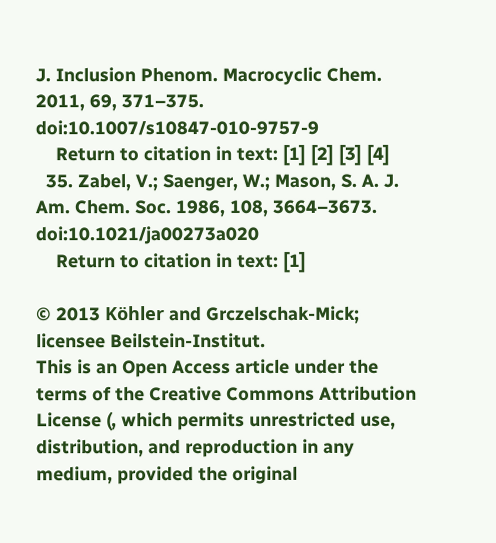J. Inclusion Phenom. Macrocyclic Chem. 2011, 69, 371–375. doi:10.1007/s10847-010-9757-9
    Return to citation in text: [1] [2] [3] [4]
  35. Zabel, V.; Saenger, W.; Mason, S. A. J. Am. Chem. Soc. 1986, 108, 3664–3673. doi:10.1021/ja00273a020
    Return to citation in text: [1]

© 2013 Köhler and Grczelschak-Mick; licensee Beilstein-Institut.
This is an Open Access article under the terms of the Creative Commons Attribution License (, which permits unrestricted use, distribution, and reproduction in any medium, provided the original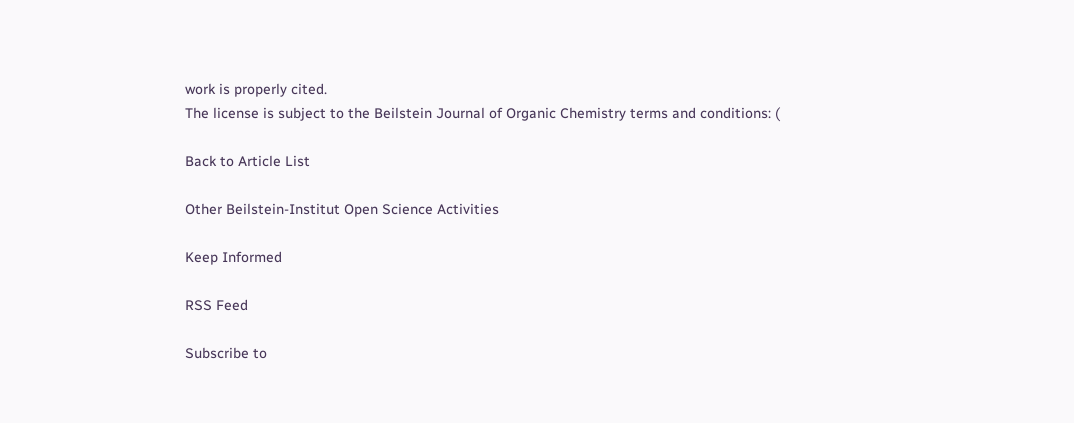work is properly cited.
The license is subject to the Beilstein Journal of Organic Chemistry terms and conditions: (

Back to Article List

Other Beilstein-Institut Open Science Activities

Keep Informed

RSS Feed

Subscribe to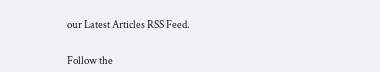our Latest Articles RSS Feed.


Follow the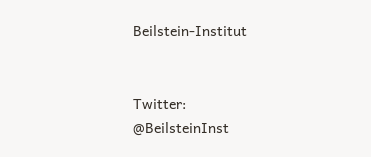Beilstein-Institut


Twitter: @BeilsteinInst